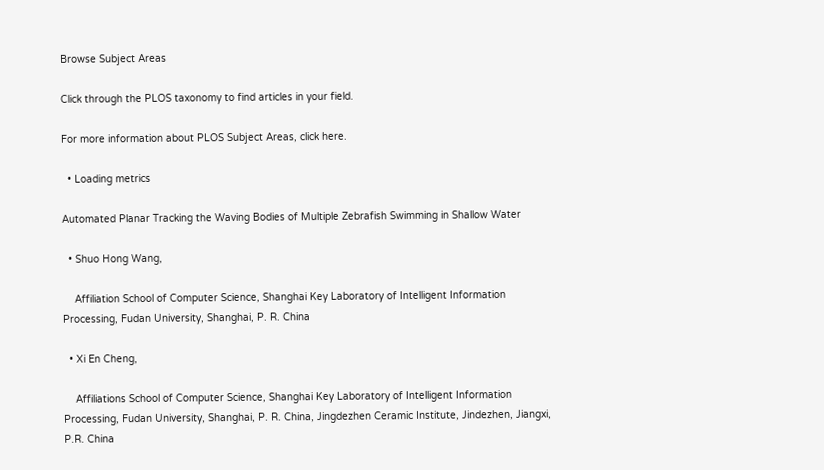Browse Subject Areas

Click through the PLOS taxonomy to find articles in your field.

For more information about PLOS Subject Areas, click here.

  • Loading metrics

Automated Planar Tracking the Waving Bodies of Multiple Zebrafish Swimming in Shallow Water

  • Shuo Hong Wang,

    Affiliation School of Computer Science, Shanghai Key Laboratory of Intelligent Information Processing, Fudan University, Shanghai, P. R. China

  • Xi En Cheng,

    Affiliations School of Computer Science, Shanghai Key Laboratory of Intelligent Information Processing, Fudan University, Shanghai, P. R. China, Jingdezhen Ceramic Institute, Jindezhen, Jiangxi, P.R. China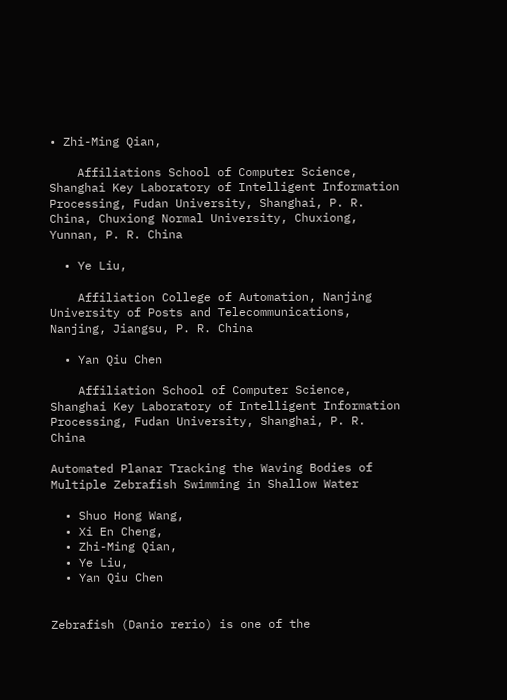• Zhi-Ming Qian,

    Affiliations School of Computer Science, Shanghai Key Laboratory of Intelligent Information Processing, Fudan University, Shanghai, P. R. China, Chuxiong Normal University, Chuxiong, Yunnan, P. R. China

  • Ye Liu,

    Affiliation College of Automation, Nanjing University of Posts and Telecommunications, Nanjing, Jiangsu, P. R. China

  • Yan Qiu Chen

    Affiliation School of Computer Science, Shanghai Key Laboratory of Intelligent Information Processing, Fudan University, Shanghai, P. R. China

Automated Planar Tracking the Waving Bodies of Multiple Zebrafish Swimming in Shallow Water

  • Shuo Hong Wang,
  • Xi En Cheng,
  • Zhi-Ming Qian,
  • Ye Liu,
  • Yan Qiu Chen


Zebrafish (Danio rerio) is one of the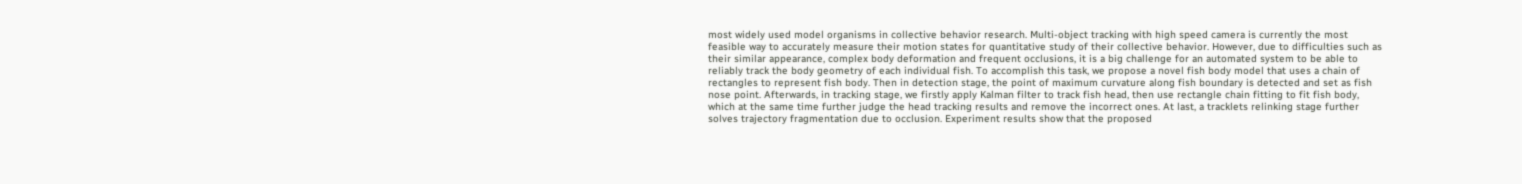most widely used model organisms in collective behavior research. Multi-object tracking with high speed camera is currently the most feasible way to accurately measure their motion states for quantitative study of their collective behavior. However, due to difficulties such as their similar appearance, complex body deformation and frequent occlusions, it is a big challenge for an automated system to be able to reliably track the body geometry of each individual fish. To accomplish this task, we propose a novel fish body model that uses a chain of rectangles to represent fish body. Then in detection stage, the point of maximum curvature along fish boundary is detected and set as fish nose point. Afterwards, in tracking stage, we firstly apply Kalman filter to track fish head, then use rectangle chain fitting to fit fish body, which at the same time further judge the head tracking results and remove the incorrect ones. At last, a tracklets relinking stage further solves trajectory fragmentation due to occlusion. Experiment results show that the proposed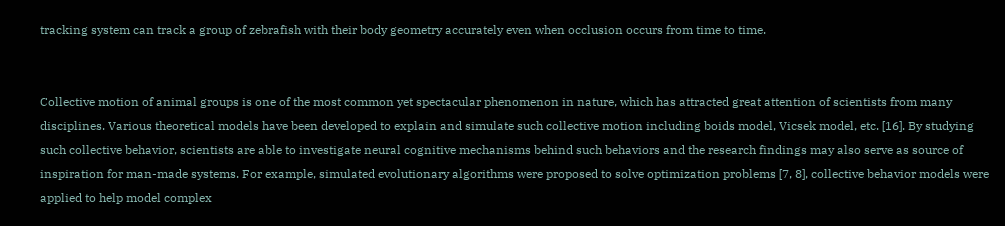tracking system can track a group of zebrafish with their body geometry accurately even when occlusion occurs from time to time.


Collective motion of animal groups is one of the most common yet spectacular phenomenon in nature, which has attracted great attention of scientists from many disciplines. Various theoretical models have been developed to explain and simulate such collective motion including boids model, Vicsek model, etc. [16]. By studying such collective behavior, scientists are able to investigate neural cognitive mechanisms behind such behaviors and the research findings may also serve as source of inspiration for man-made systems. For example, simulated evolutionary algorithms were proposed to solve optimization problems [7, 8], collective behavior models were applied to help model complex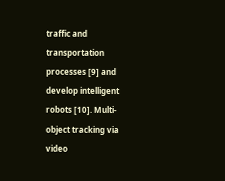traffic and transportation processes [9] and develop intelligent robots [10]. Multi-object tracking via video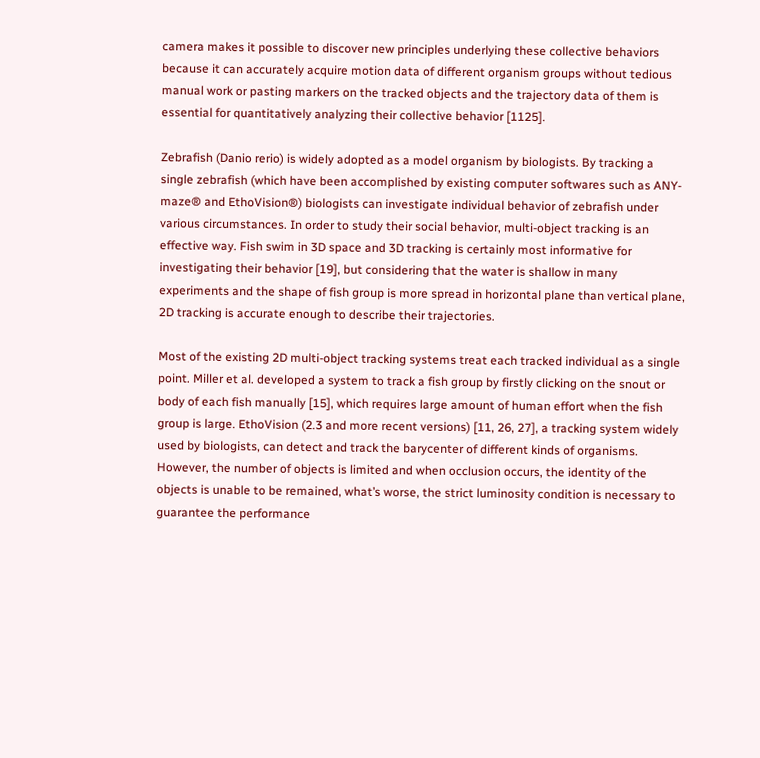camera makes it possible to discover new principles underlying these collective behaviors because it can accurately acquire motion data of different organism groups without tedious manual work or pasting markers on the tracked objects and the trajectory data of them is essential for quantitatively analyzing their collective behavior [1125].

Zebrafish (Danio rerio) is widely adopted as a model organism by biologists. By tracking a single zebrafish (which have been accomplished by existing computer softwares such as ANY-maze® and EthoVision®) biologists can investigate individual behavior of zebrafish under various circumstances. In order to study their social behavior, multi-object tracking is an effective way. Fish swim in 3D space and 3D tracking is certainly most informative for investigating their behavior [19], but considering that the water is shallow in many experiments and the shape of fish group is more spread in horizontal plane than vertical plane, 2D tracking is accurate enough to describe their trajectories.

Most of the existing 2D multi-object tracking systems treat each tracked individual as a single point. Miller et al. developed a system to track a fish group by firstly clicking on the snout or body of each fish manually [15], which requires large amount of human effort when the fish group is large. EthoVision (2.3 and more recent versions) [11, 26, 27], a tracking system widely used by biologists, can detect and track the barycenter of different kinds of organisms. However, the number of objects is limited and when occlusion occurs, the identity of the objects is unable to be remained, what’s worse, the strict luminosity condition is necessary to guarantee the performance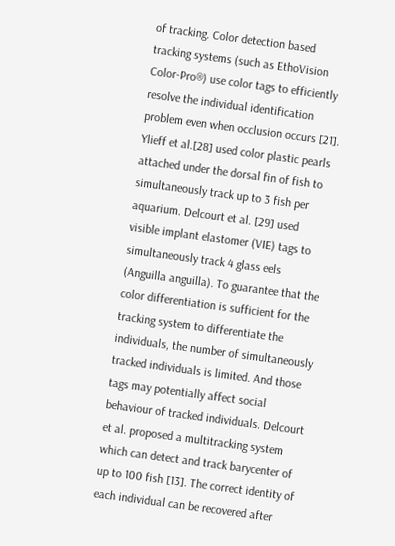of tracking. Color detection based tracking systems (such as EthoVision Color-Pro®) use color tags to efficiently resolve the individual identification problem even when occlusion occurs [21]. Ylieff et al.[28] used color plastic pearls attached under the dorsal fin of fish to simultaneously track up to 3 fish per aquarium. Delcourt et al. [29] used visible implant elastomer (VIE) tags to simultaneously track 4 glass eels (Anguilla anguilla). To guarantee that the color differentiation is sufficient for the tracking system to differentiate the individuals, the number of simultaneously tracked individuals is limited. And those tags may potentially affect social behaviour of tracked individuals. Delcourt et al. proposed a multitracking system which can detect and track barycenter of up to 100 fish [13]. The correct identity of each individual can be recovered after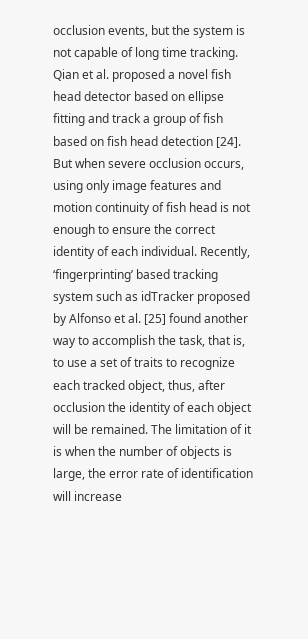occlusion events, but the system is not capable of long time tracking. Qian et al. proposed a novel fish head detector based on ellipse fitting and track a group of fish based on fish head detection [24]. But when severe occlusion occurs, using only image features and motion continuity of fish head is not enough to ensure the correct identity of each individual. Recently, ‘fingerprinting’ based tracking system such as idTracker proposed by Alfonso et al. [25] found another way to accomplish the task, that is, to use a set of traits to recognize each tracked object, thus, after occlusion the identity of each object will be remained. The limitation of it is when the number of objects is large, the error rate of identification will increase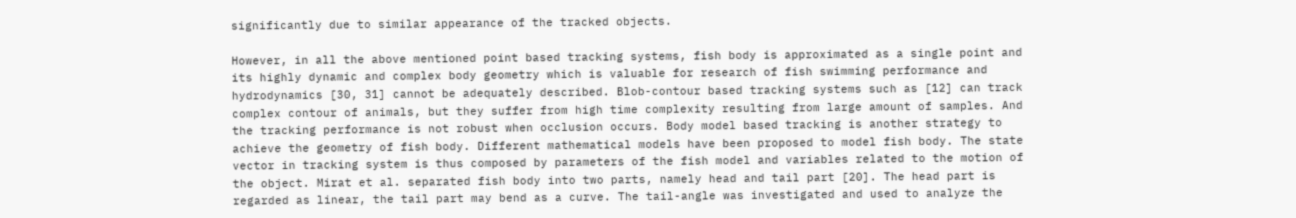significantly due to similar appearance of the tracked objects.

However, in all the above mentioned point based tracking systems, fish body is approximated as a single point and its highly dynamic and complex body geometry which is valuable for research of fish swimming performance and hydrodynamics [30, 31] cannot be adequately described. Blob-contour based tracking systems such as [12] can track complex contour of animals, but they suffer from high time complexity resulting from large amount of samples. And the tracking performance is not robust when occlusion occurs. Body model based tracking is another strategy to achieve the geometry of fish body. Different mathematical models have been proposed to model fish body. The state vector in tracking system is thus composed by parameters of the fish model and variables related to the motion of the object. Mirat et al. separated fish body into two parts, namely head and tail part [20]. The head part is regarded as linear, the tail part may bend as a curve. The tail-angle was investigated and used to analyze the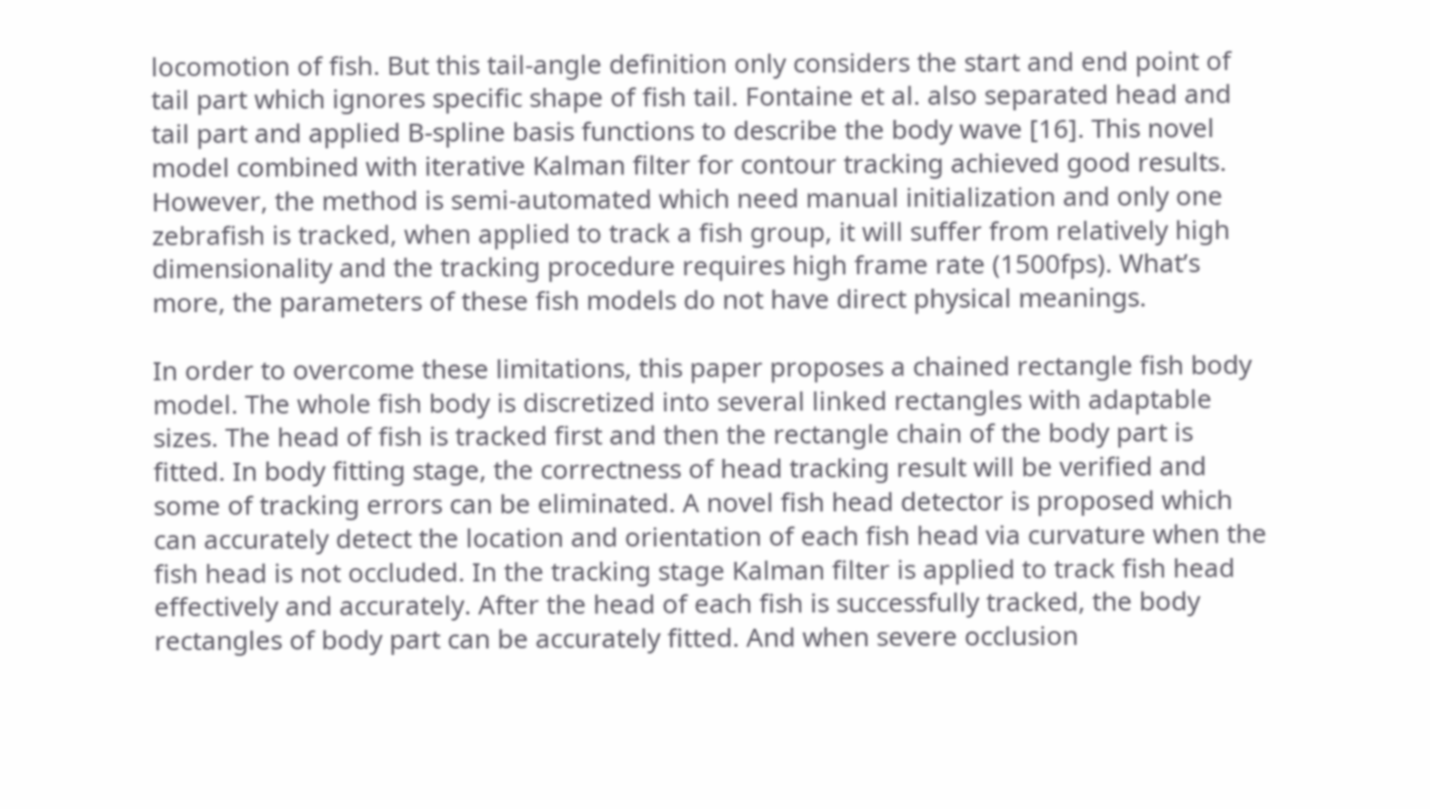locomotion of fish. But this tail-angle definition only considers the start and end point of tail part which ignores specific shape of fish tail. Fontaine et al. also separated head and tail part and applied B-spline basis functions to describe the body wave [16]. This novel model combined with iterative Kalman filter for contour tracking achieved good results. However, the method is semi-automated which need manual initialization and only one zebrafish is tracked, when applied to track a fish group, it will suffer from relatively high dimensionality and the tracking procedure requires high frame rate (1500fps). What’s more, the parameters of these fish models do not have direct physical meanings.

In order to overcome these limitations, this paper proposes a chained rectangle fish body model. The whole fish body is discretized into several linked rectangles with adaptable sizes. The head of fish is tracked first and then the rectangle chain of the body part is fitted. In body fitting stage, the correctness of head tracking result will be verified and some of tracking errors can be eliminated. A novel fish head detector is proposed which can accurately detect the location and orientation of each fish head via curvature when the fish head is not occluded. In the tracking stage Kalman filter is applied to track fish head effectively and accurately. After the head of each fish is successfully tracked, the body rectangles of body part can be accurately fitted. And when severe occlusion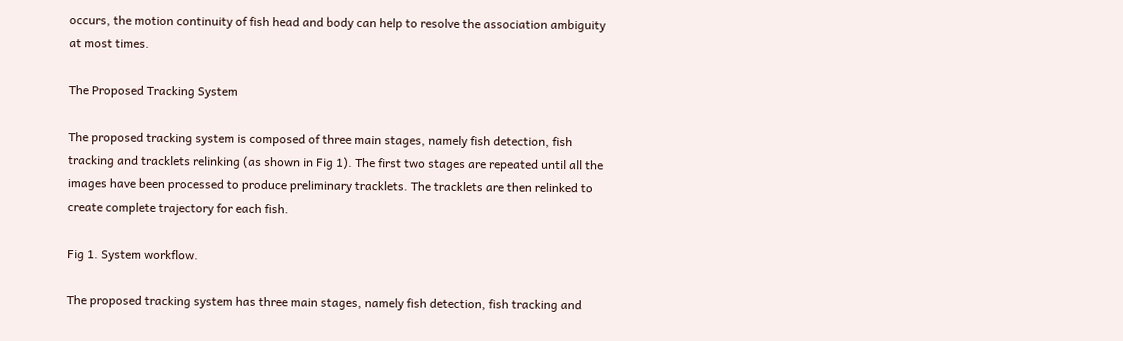occurs, the motion continuity of fish head and body can help to resolve the association ambiguity at most times.

The Proposed Tracking System

The proposed tracking system is composed of three main stages, namely fish detection, fish tracking and tracklets relinking (as shown in Fig 1). The first two stages are repeated until all the images have been processed to produce preliminary tracklets. The tracklets are then relinked to create complete trajectory for each fish.

Fig 1. System workflow.

The proposed tracking system has three main stages, namely fish detection, fish tracking and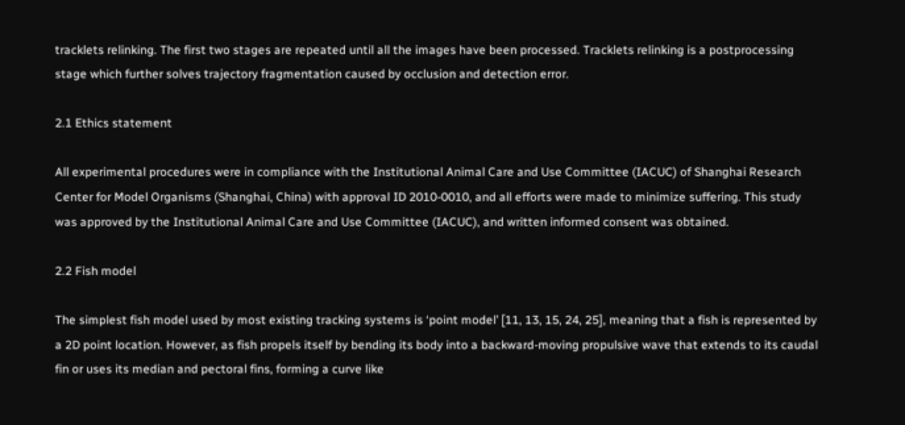tracklets relinking. The first two stages are repeated until all the images have been processed. Tracklets relinking is a postprocessing stage which further solves trajectory fragmentation caused by occlusion and detection error.

2.1 Ethics statement

All experimental procedures were in compliance with the Institutional Animal Care and Use Committee (IACUC) of Shanghai Research Center for Model Organisms (Shanghai, China) with approval ID 2010-0010, and all efforts were made to minimize suffering. This study was approved by the Institutional Animal Care and Use Committee (IACUC), and written informed consent was obtained.

2.2 Fish model

The simplest fish model used by most existing tracking systems is ‘point model’ [11, 13, 15, 24, 25], meaning that a fish is represented by a 2D point location. However, as fish propels itself by bending its body into a backward-moving propulsive wave that extends to its caudal fin or uses its median and pectoral fins, forming a curve like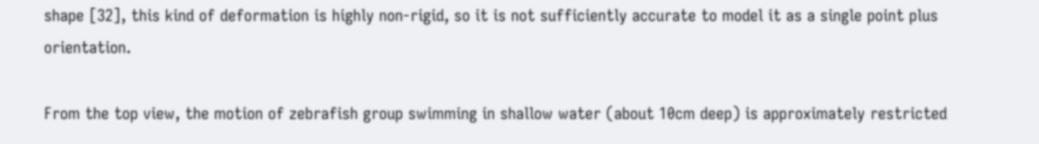shape [32], this kind of deformation is highly non-rigid, so it is not sufficiently accurate to model it as a single point plus orientation.

From the top view, the motion of zebrafish group swimming in shallow water (about 10cm deep) is approximately restricted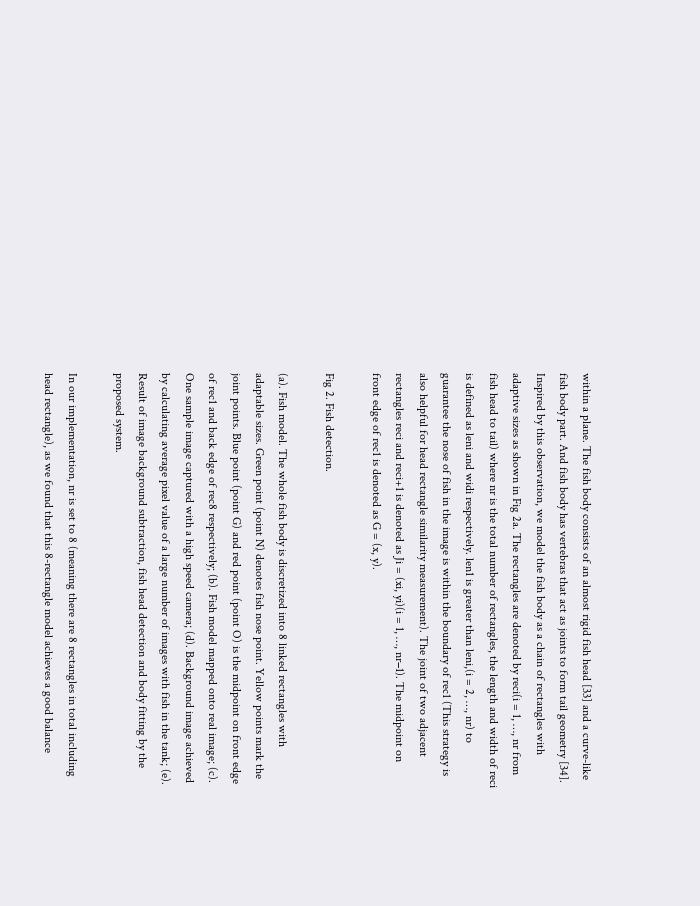within a plane. The fish body consists of an almost rigid fish head [33] and a curve-like fish body part. And fish body has vertebras that act as joints to form tail geometry [34]. Inspired by this observation, we model the fish body as a chain of rectangles with adaptive sizes as shown in Fig 2a. The rectangles are denoted by reci(i = 1, …, nr from fish head to tail) where nr is the total number of rectangles, the length and width of reci is defined as leni and widi respectively. len1 is greater than leni,(i = 2, …, nr) to guarantee the nose of fish in the image is within the boundary of rec1 (This strategy is also helpful for head rectangle similarity measurement). The joint of two adjacent rectangles reci and reci+1 is denoted as Ji = (xi, yi)(i = 1, …, nr−1). The midpoint on front edge of rec1 is denoted as G = (x, y).

Fig 2. Fish detection.

(a). Fish model. The whole fish body is discretized into 8 linked rectangles with adaptable sizes. Green point (point N) denotes fish nose point. Yellow points mark the joint points. Blue point (point G) and red point (point O) is the midpoint on front edge of rec1 and back edge of rec8 respectively; (b). Fish model mapped onto real image; (c). One sample image captured with a high speed camera; (d). Background image achieved by calculating average pixel value of a large number of images with fish in the tank; (e). Result of image background subtraction, fish head detection and body fitting by the proposed system.

In our implementation, nr is set to 8 (meaning there are 8 rectangles in total including head rectangle), as we found that this 8-rectangle model achieves a good balance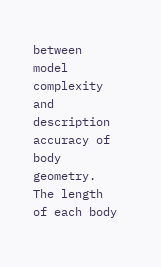between model complexity and description accuracy of body geometry. The length of each body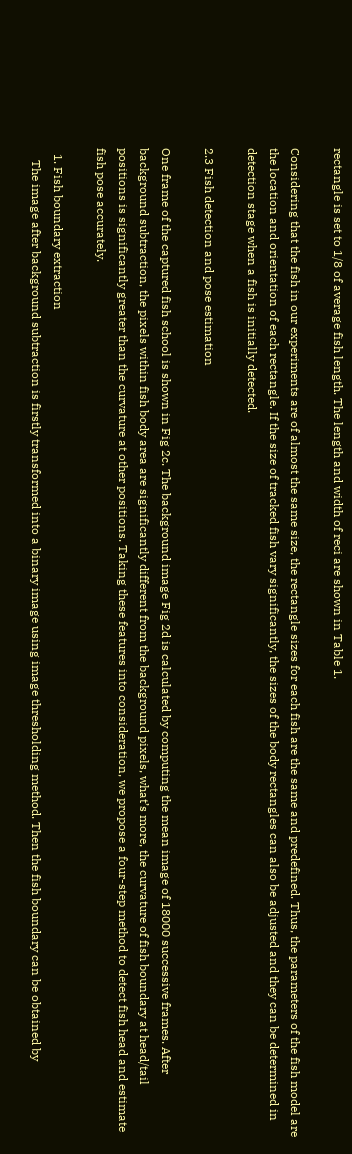rectangle is set to 1/8 of average fish length. The length and width of reci are shown in Table 1.

Considering that the fish in our experiments are of almost the same size, the rectangle sizes for each fish are the same and predefined. Thus, the parameters of the fish model are the location and orientation of each rectangle. If the size of tracked fish vary significantly, the sizes of the body rectangles can also be adjusted and they can be determined in detection stage when a fish is initially detected.

2.3 Fish detection and pose estimation

One frame of the captured fish school is shown in Fig 2c. The background image Fig 2d is calculated by computing the mean image of 18000 successive frames. After background subtraction, the pixels within fish body area are significantly different from the background pixels, what’s more, the curvature of fish boundary at head/tail positions is significantly greater than the curvature at other positions. Taking these features into consideration, we propose a four-step method to detect fish head and estimate fish pose accurately.

  1. Fish boundary extraction
    The image after background subtraction is firstly transformed into a binary image using image thresholding method. Then the fish boundary can be obtained by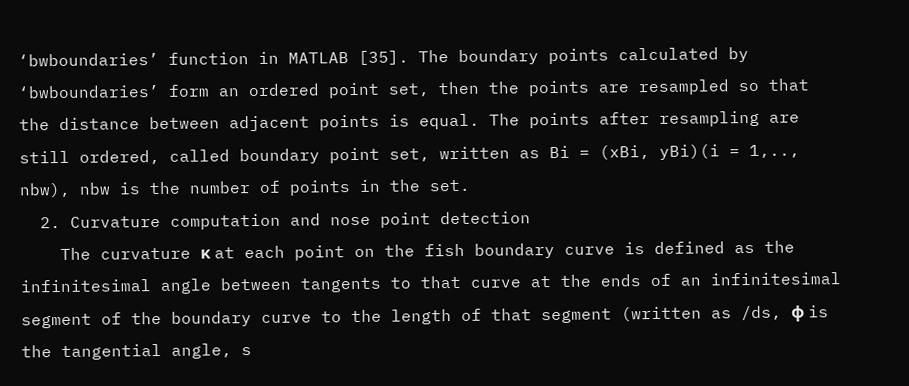‘bwboundaries’ function in MATLAB [35]. The boundary points calculated by ‘bwboundaries’ form an ordered point set, then the points are resampled so that the distance between adjacent points is equal. The points after resampling are still ordered, called boundary point set, written as Bi = (xBi, yBi)(i = 1,.., nbw), nbw is the number of points in the set.
  2. Curvature computation and nose point detection
    The curvature κ at each point on the fish boundary curve is defined as the infinitesimal angle between tangents to that curve at the ends of an infinitesimal segment of the boundary curve to the length of that segment (written as /ds, φ is the tangential angle, s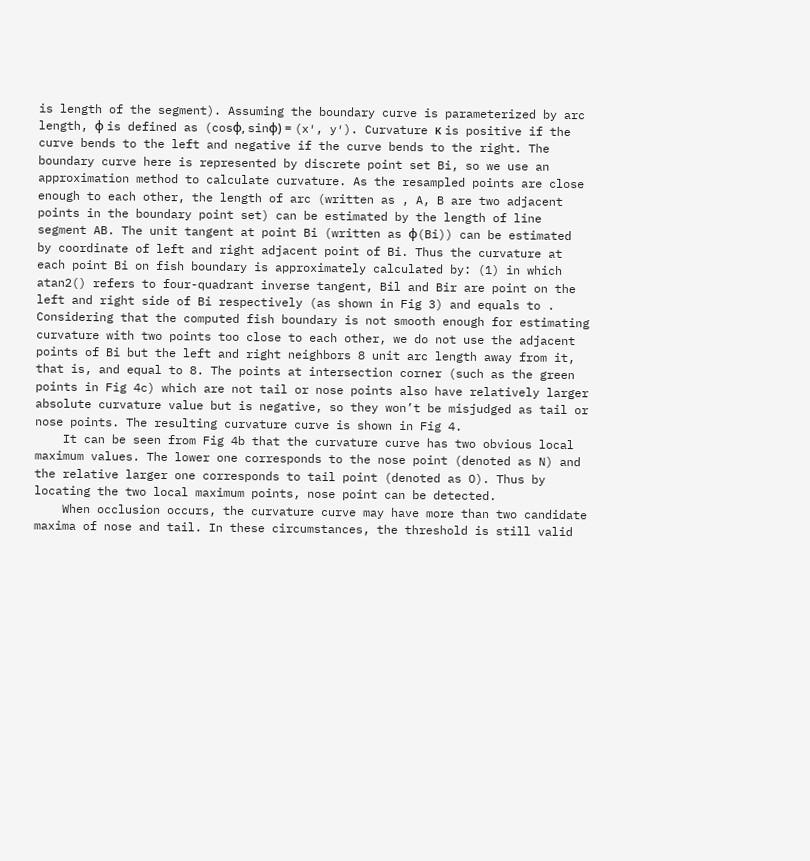is length of the segment). Assuming the boundary curve is parameterized by arc length, φ is defined as (cosφ, sinφ) = (x′, y′). Curvature κ is positive if the curve bends to the left and negative if the curve bends to the right. The boundary curve here is represented by discrete point set Bi, so we use an approximation method to calculate curvature. As the resampled points are close enough to each other, the length of arc (written as , A, B are two adjacent points in the boundary point set) can be estimated by the length of line segment AB. The unit tangent at point Bi (written as φ(Bi)) can be estimated by coordinate of left and right adjacent point of Bi. Thus the curvature at each point Bi on fish boundary is approximately calculated by: (1) in which atan2() refers to four-quadrant inverse tangent, Bil and Bir are point on the left and right side of Bi respectively (as shown in Fig 3) and equals to . Considering that the computed fish boundary is not smooth enough for estimating curvature with two points too close to each other, we do not use the adjacent points of Bi but the left and right neighbors 8 unit arc length away from it, that is, and equal to 8. The points at intersection corner (such as the green points in Fig 4c) which are not tail or nose points also have relatively larger absolute curvature value but is negative, so they won’t be misjudged as tail or nose points. The resulting curvature curve is shown in Fig 4.
    It can be seen from Fig 4b that the curvature curve has two obvious local maximum values. The lower one corresponds to the nose point (denoted as N) and the relative larger one corresponds to tail point (denoted as O). Thus by locating the two local maximum points, nose point can be detected.
    When occlusion occurs, the curvature curve may have more than two candidate maxima of nose and tail. In these circumstances, the threshold is still valid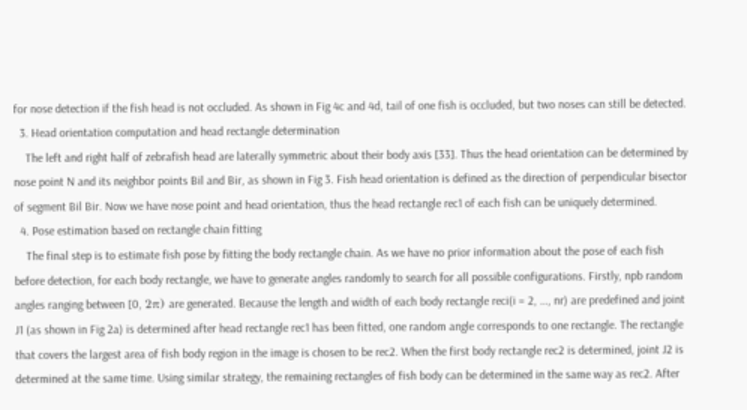for nose detection if the fish head is not occluded. As shown in Fig 4c and 4d, tail of one fish is occluded, but two noses can still be detected.
  3. Head orientation computation and head rectangle determination
    The left and right half of zebrafish head are laterally symmetric about their body axis [33]. Thus the head orientation can be determined by nose point N and its neighbor points Bil and Bir, as shown in Fig 3. Fish head orientation is defined as the direction of perpendicular bisector of segment Bil Bir. Now we have nose point and head orientation, thus the head rectangle rec1 of each fish can be uniquely determined.
  4. Pose estimation based on rectangle chain fitting
    The final step is to estimate fish pose by fitting the body rectangle chain. As we have no prior information about the pose of each fish before detection, for each body rectangle, we have to generate angles randomly to search for all possible configurations. Firstly, npb random angles ranging between [0, 2π) are generated. Because the length and width of each body rectangle reci(i = 2, …, nr) are predefined and joint J1 (as shown in Fig 2a) is determined after head rectangle rec1 has been fitted, one random angle corresponds to one rectangle. The rectangle that covers the largest area of fish body region in the image is chosen to be rec2. When the first body rectangle rec2 is determined, joint J2 is determined at the same time. Using similar strategy, the remaining rectangles of fish body can be determined in the same way as rec2. After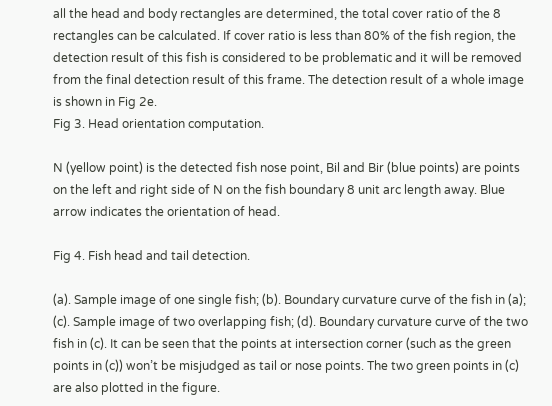all the head and body rectangles are determined, the total cover ratio of the 8 rectangles can be calculated. If cover ratio is less than 80% of the fish region, the detection result of this fish is considered to be problematic and it will be removed from the final detection result of this frame. The detection result of a whole image is shown in Fig 2e.
Fig 3. Head orientation computation.

N (yellow point) is the detected fish nose point, Bil and Bir (blue points) are points on the left and right side of N on the fish boundary 8 unit arc length away. Blue arrow indicates the orientation of head.

Fig 4. Fish head and tail detection.

(a). Sample image of one single fish; (b). Boundary curvature curve of the fish in (a); (c). Sample image of two overlapping fish; (d). Boundary curvature curve of the two fish in (c). It can be seen that the points at intersection corner (such as the green points in (c)) won’t be misjudged as tail or nose points. The two green points in (c) are also plotted in the figure.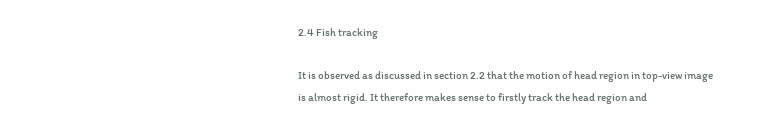2.4 Fish tracking

It is observed as discussed in section 2.2 that the motion of head region in top-view image is almost rigid. It therefore makes sense to firstly track the head region and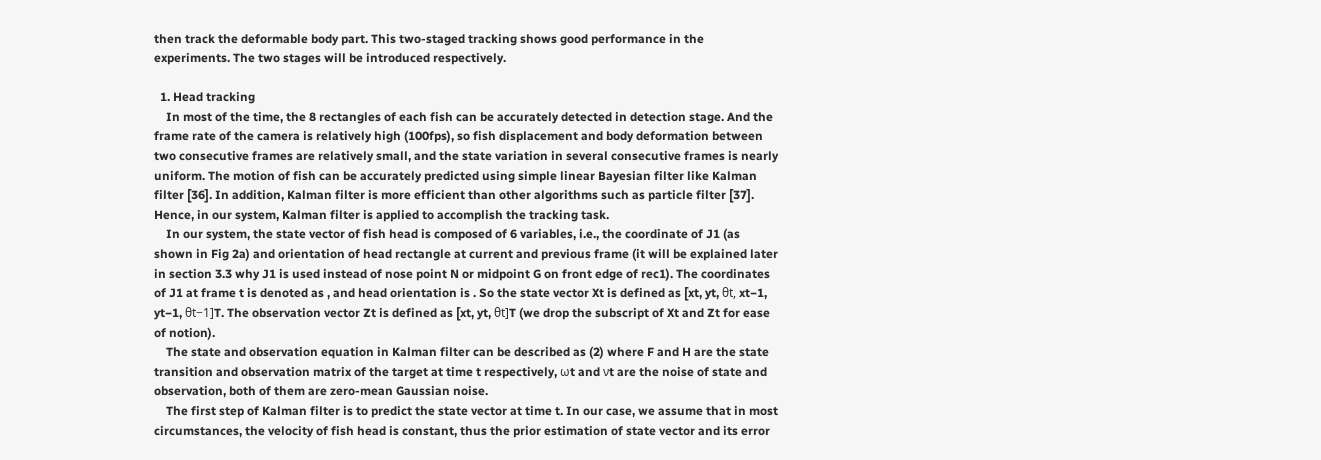then track the deformable body part. This two-staged tracking shows good performance in the experiments. The two stages will be introduced respectively.

  1. Head tracking
    In most of the time, the 8 rectangles of each fish can be accurately detected in detection stage. And the frame rate of the camera is relatively high (100fps), so fish displacement and body deformation between two consecutive frames are relatively small, and the state variation in several consecutive frames is nearly uniform. The motion of fish can be accurately predicted using simple linear Bayesian filter like Kalman filter [36]. In addition, Kalman filter is more efficient than other algorithms such as particle filter [37]. Hence, in our system, Kalman filter is applied to accomplish the tracking task.
    In our system, the state vector of fish head is composed of 6 variables, i.e., the coordinate of J1 (as shown in Fig 2a) and orientation of head rectangle at current and previous frame (it will be explained later in section 3.3 why J1 is used instead of nose point N or midpoint G on front edge of rec1). The coordinates of J1 at frame t is denoted as , and head orientation is . So the state vector Xt is defined as [xt, yt, θt, xt−1, yt−1, θt−1]T. The observation vector Zt is defined as [xt, yt, θt]T (we drop the subscript of Xt and Zt for ease of notion).
    The state and observation equation in Kalman filter can be described as (2) where F and H are the state transition and observation matrix of the target at time t respectively, ωt and νt are the noise of state and observation, both of them are zero-mean Gaussian noise.
    The first step of Kalman filter is to predict the state vector at time t. In our case, we assume that in most circumstances, the velocity of fish head is constant, thus the prior estimation of state vector and its error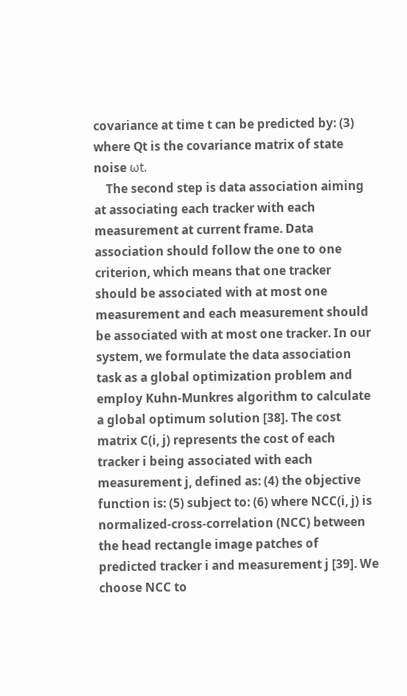covariance at time t can be predicted by: (3) where Qt is the covariance matrix of state noise ωt.
    The second step is data association aiming at associating each tracker with each measurement at current frame. Data association should follow the one to one criterion, which means that one tracker should be associated with at most one measurement and each measurement should be associated with at most one tracker. In our system, we formulate the data association task as a global optimization problem and employ Kuhn-Munkres algorithm to calculate a global optimum solution [38]. The cost matrix C(i, j) represents the cost of each tracker i being associated with each measurement j, defined as: (4) the objective function is: (5) subject to: (6) where NCC(i, j) is normalized-cross-correlation (NCC) between the head rectangle image patches of predicted tracker i and measurement j [39]. We choose NCC to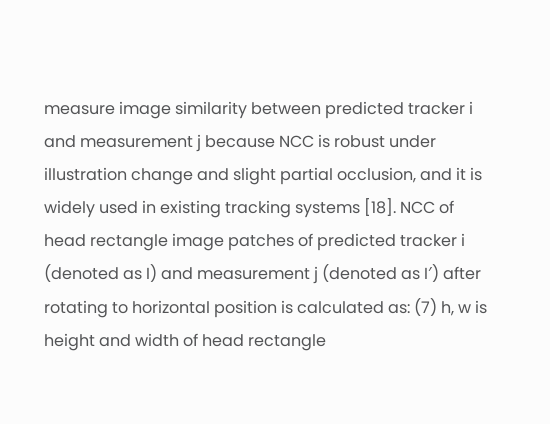measure image similarity between predicted tracker i and measurement j because NCC is robust under illustration change and slight partial occlusion, and it is widely used in existing tracking systems [18]. NCC of head rectangle image patches of predicted tracker i (denoted as I) and measurement j (denoted as I′) after rotating to horizontal position is calculated as: (7) h, w is height and width of head rectangle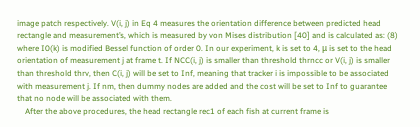image patch respectively. V(i, j) in Eq 4 measures the orientation difference between predicted head rectangle and measurement’s, which is measured by von Mises distribution [40] and is calculated as: (8) where I0(k) is modified Bessel function of order 0. In our experiment, k is set to 4, μ is set to the head orientation of measurement j at frame t. If NCC(i, j) is smaller than threshold thrncc or V(i, j) is smaller than threshold thrv, then C(i, j) will be set to Inf, meaning that tracker i is impossible to be associated with measurement j. If nm, then dummy nodes are added and the cost will be set to Inf to guarantee that no node will be associated with them.
    After the above procedures, the head rectangle rec1 of each fish at current frame is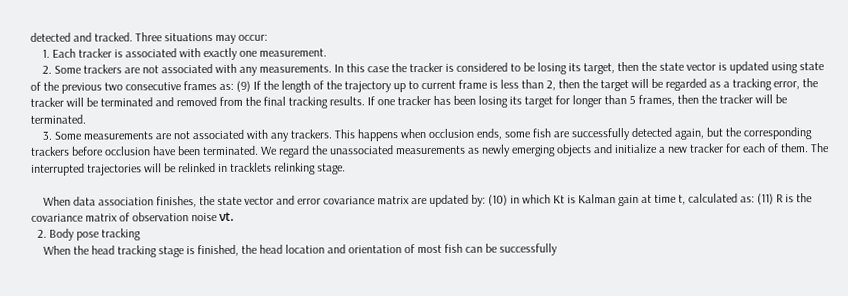detected and tracked. Three situations may occur:
    1. Each tracker is associated with exactly one measurement.
    2. Some trackers are not associated with any measurements. In this case the tracker is considered to be losing its target, then the state vector is updated using state of the previous two consecutive frames as: (9) If the length of the trajectory up to current frame is less than 2, then the target will be regarded as a tracking error, the tracker will be terminated and removed from the final tracking results. If one tracker has been losing its target for longer than 5 frames, then the tracker will be terminated.
    3. Some measurements are not associated with any trackers. This happens when occlusion ends, some fish are successfully detected again, but the corresponding trackers before occlusion have been terminated. We regard the unassociated measurements as newly emerging objects and initialize a new tracker for each of them. The interrupted trajectories will be relinked in tracklets relinking stage.

    When data association finishes, the state vector and error covariance matrix are updated by: (10) in which Kt is Kalman gain at time t, calculated as: (11) R is the covariance matrix of observation noise νt.
  2. Body pose tracking
    When the head tracking stage is finished, the head location and orientation of most fish can be successfully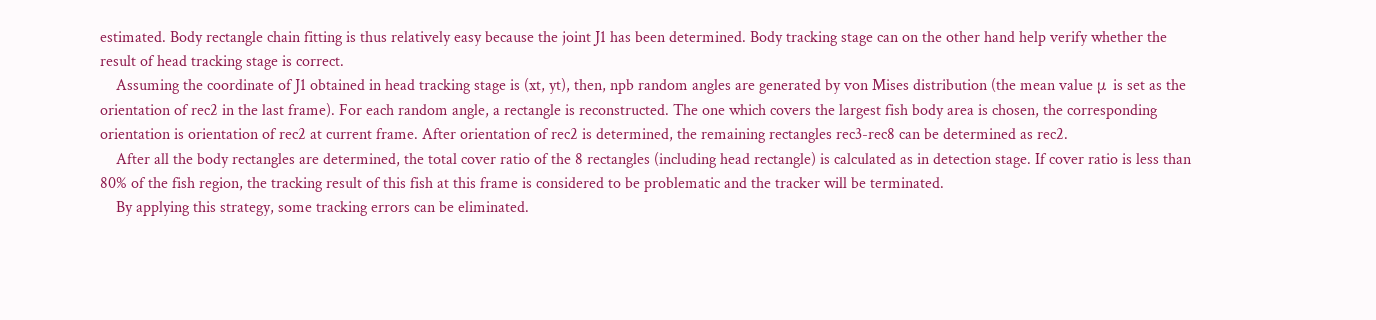estimated. Body rectangle chain fitting is thus relatively easy because the joint J1 has been determined. Body tracking stage can on the other hand help verify whether the result of head tracking stage is correct.
    Assuming the coordinate of J1 obtained in head tracking stage is (xt, yt), then, npb random angles are generated by von Mises distribution (the mean value μ is set as the orientation of rec2 in the last frame). For each random angle, a rectangle is reconstructed. The one which covers the largest fish body area is chosen, the corresponding orientation is orientation of rec2 at current frame. After orientation of rec2 is determined, the remaining rectangles rec3-rec8 can be determined as rec2.
    After all the body rectangles are determined, the total cover ratio of the 8 rectangles (including head rectangle) is calculated as in detection stage. If cover ratio is less than 80% of the fish region, the tracking result of this fish at this frame is considered to be problematic and the tracker will be terminated.
    By applying this strategy, some tracking errors can be eliminated.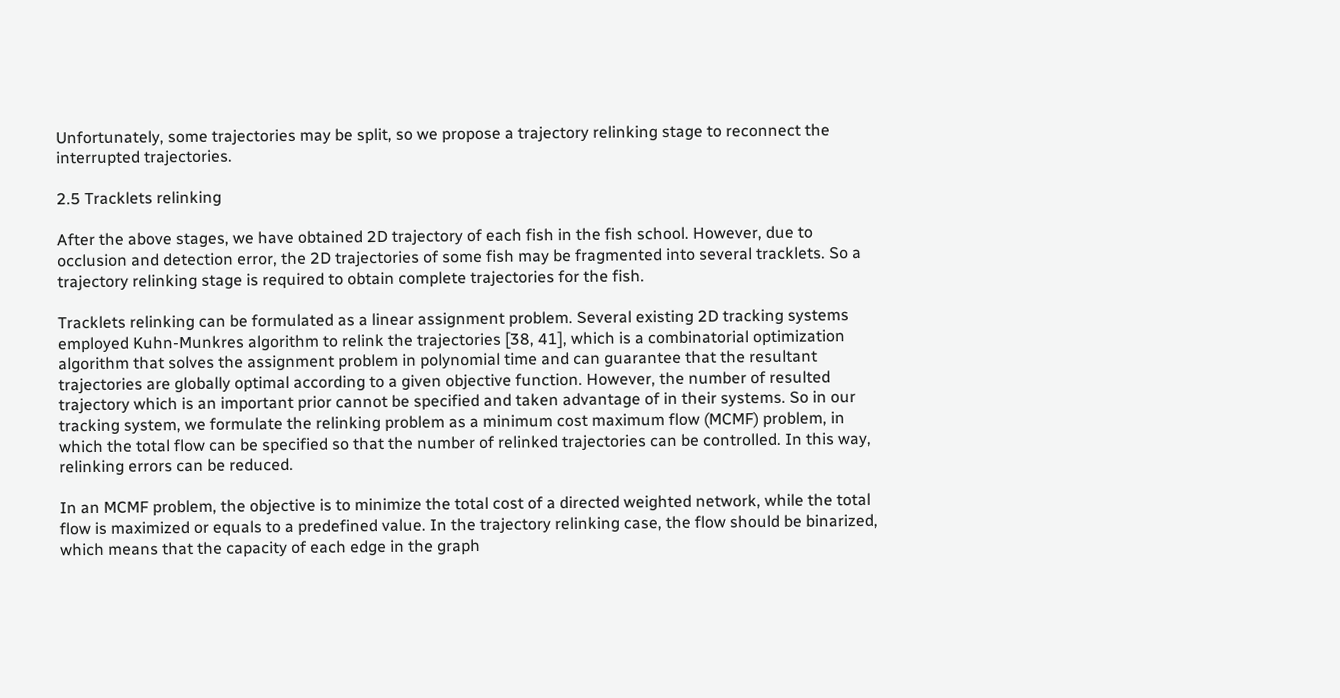Unfortunately, some trajectories may be split, so we propose a trajectory relinking stage to reconnect the interrupted trajectories.

2.5 Tracklets relinking

After the above stages, we have obtained 2D trajectory of each fish in the fish school. However, due to occlusion and detection error, the 2D trajectories of some fish may be fragmented into several tracklets. So a trajectory relinking stage is required to obtain complete trajectories for the fish.

Tracklets relinking can be formulated as a linear assignment problem. Several existing 2D tracking systems employed Kuhn-Munkres algorithm to relink the trajectories [38, 41], which is a combinatorial optimization algorithm that solves the assignment problem in polynomial time and can guarantee that the resultant trajectories are globally optimal according to a given objective function. However, the number of resulted trajectory which is an important prior cannot be specified and taken advantage of in their systems. So in our tracking system, we formulate the relinking problem as a minimum cost maximum flow (MCMF) problem, in which the total flow can be specified so that the number of relinked trajectories can be controlled. In this way, relinking errors can be reduced.

In an MCMF problem, the objective is to minimize the total cost of a directed weighted network, while the total flow is maximized or equals to a predefined value. In the trajectory relinking case, the flow should be binarized, which means that the capacity of each edge in the graph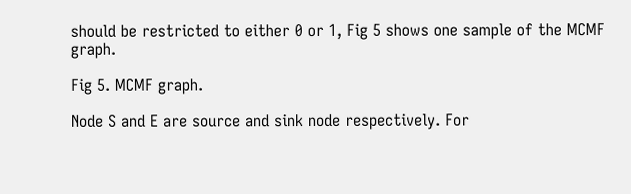should be restricted to either 0 or 1, Fig 5 shows one sample of the MCMF graph.

Fig 5. MCMF graph.

Node S and E are source and sink node respectively. For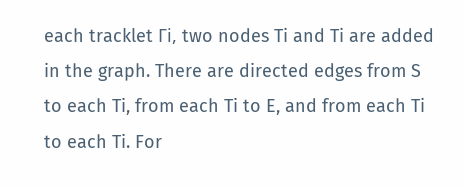each tracklet Γi, two nodes Ti and Ti are added in the graph. There are directed edges from S to each Ti, from each Ti to E, and from each Ti to each Ti. For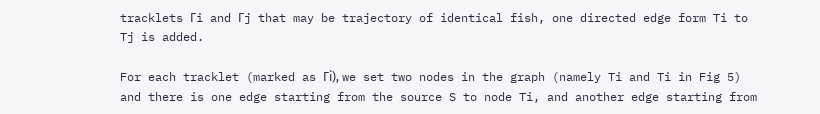tracklets Γi and Γj that may be trajectory of identical fish, one directed edge form Ti to Tj is added.

For each tracklet (marked as Γi), we set two nodes in the graph (namely Ti and Ti in Fig 5) and there is one edge starting from the source S to node Ti, and another edge starting from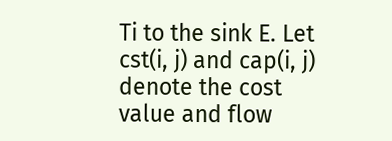Ti to the sink E. Let cst(i, j) and cap(i, j) denote the cost value and flow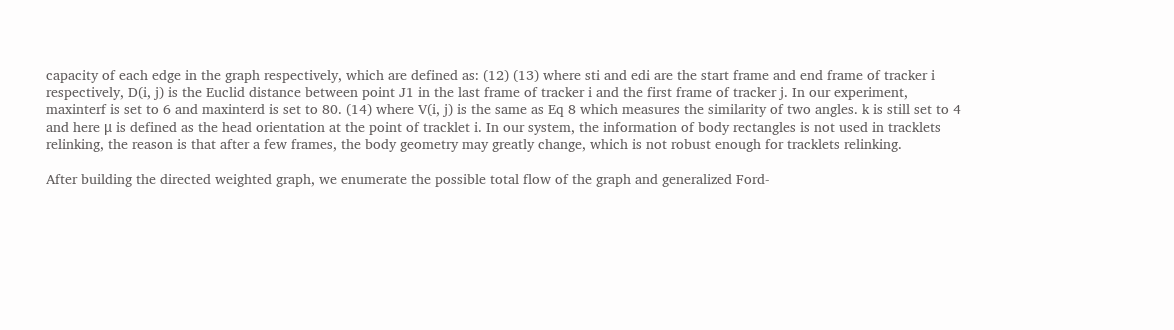capacity of each edge in the graph respectively, which are defined as: (12) (13) where sti and edi are the start frame and end frame of tracker i respectively, D(i, j) is the Euclid distance between point J1 in the last frame of tracker i and the first frame of tracker j. In our experiment, maxinterf is set to 6 and maxinterd is set to 80. (14) where V(i, j) is the same as Eq 8 which measures the similarity of two angles. k is still set to 4 and here μ is defined as the head orientation at the point of tracklet i. In our system, the information of body rectangles is not used in tracklets relinking, the reason is that after a few frames, the body geometry may greatly change, which is not robust enough for tracklets relinking.

After building the directed weighted graph, we enumerate the possible total flow of the graph and generalized Ford-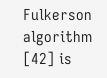Fulkerson algorithm [42] is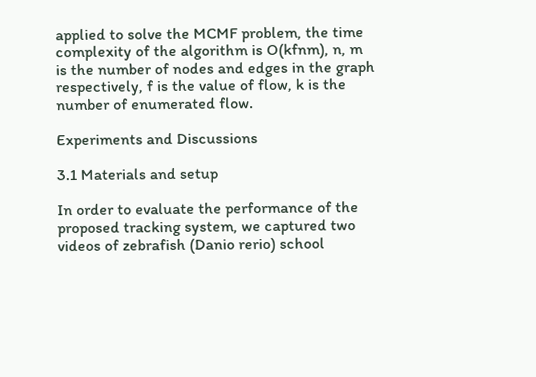applied to solve the MCMF problem, the time complexity of the algorithm is O(kfnm), n, m is the number of nodes and edges in the graph respectively, f is the value of flow, k is the number of enumerated flow.

Experiments and Discussions

3.1 Materials and setup

In order to evaluate the performance of the proposed tracking system, we captured two videos of zebrafish (Danio rerio) school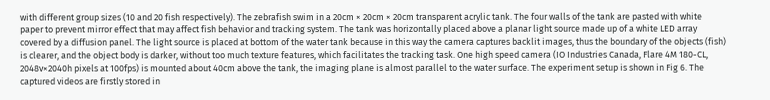with different group sizes (10 and 20 fish respectively). The zebrafish swim in a 20cm × 20cm × 20cm transparent acrylic tank. The four walls of the tank are pasted with white paper to prevent mirror effect that may affect fish behavior and tracking system. The tank was horizontally placed above a planar light source made up of a white LED array covered by a diffusion panel. The light source is placed at bottom of the water tank because in this way the camera captures backlit images, thus the boundary of the objects (fish) is clearer, and the object body is darker, without too much texture features, which facilitates the tracking task. One high speed camera (IO Industries Canada, Flare 4M 180-CL, 2048v×2040h pixels at 100fps) is mounted about 40cm above the tank, the imaging plane is almost parallel to the water surface. The experiment setup is shown in Fig 6. The captured videos are firstly stored in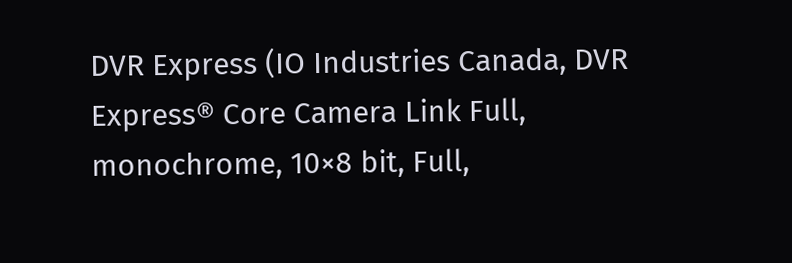DVR Express (IO Industries Canada, DVR Express® Core Camera Link Full, monochrome, 10×8 bit, Full,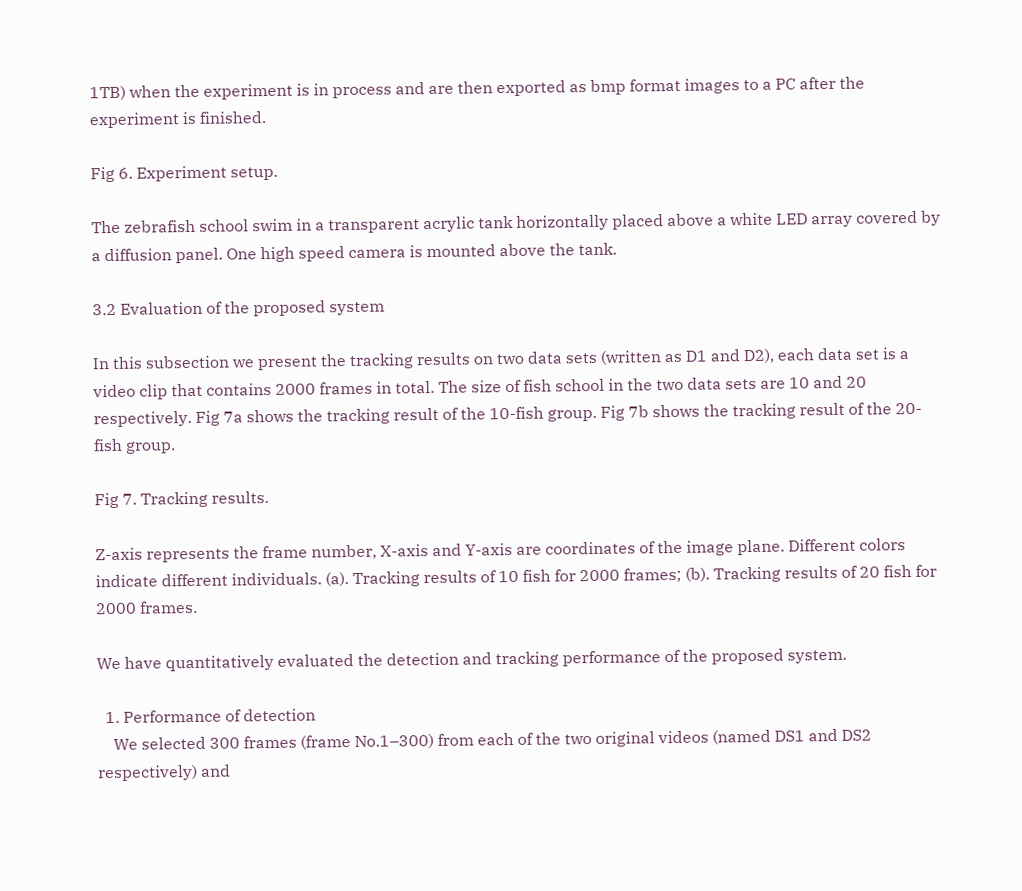1TB) when the experiment is in process and are then exported as bmp format images to a PC after the experiment is finished.

Fig 6. Experiment setup.

The zebrafish school swim in a transparent acrylic tank horizontally placed above a white LED array covered by a diffusion panel. One high speed camera is mounted above the tank.

3.2 Evaluation of the proposed system

In this subsection we present the tracking results on two data sets (written as D1 and D2), each data set is a video clip that contains 2000 frames in total. The size of fish school in the two data sets are 10 and 20 respectively. Fig 7a shows the tracking result of the 10-fish group. Fig 7b shows the tracking result of the 20-fish group.

Fig 7. Tracking results.

Z-axis represents the frame number, X-axis and Y-axis are coordinates of the image plane. Different colors indicate different individuals. (a). Tracking results of 10 fish for 2000 frames; (b). Tracking results of 20 fish for 2000 frames.

We have quantitatively evaluated the detection and tracking performance of the proposed system.

  1. Performance of detection
    We selected 300 frames (frame No.1–300) from each of the two original videos (named DS1 and DS2 respectively) and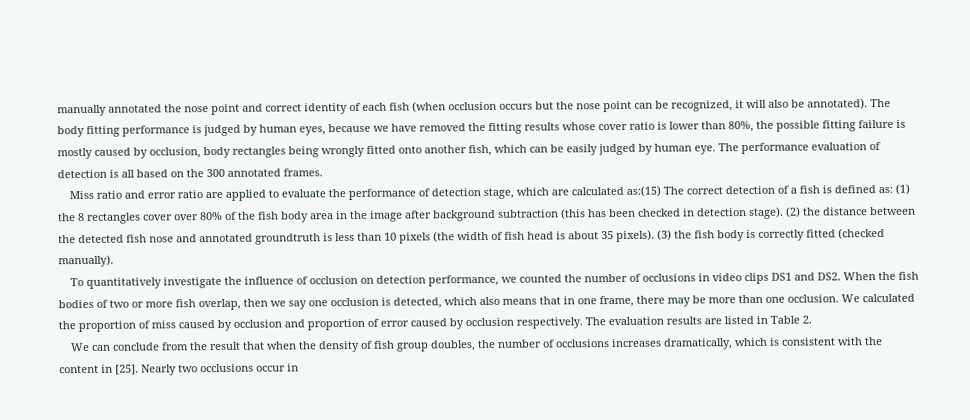manually annotated the nose point and correct identity of each fish (when occlusion occurs but the nose point can be recognized, it will also be annotated). The body fitting performance is judged by human eyes, because we have removed the fitting results whose cover ratio is lower than 80%, the possible fitting failure is mostly caused by occlusion, body rectangles being wrongly fitted onto another fish, which can be easily judged by human eye. The performance evaluation of detection is all based on the 300 annotated frames.
    Miss ratio and error ratio are applied to evaluate the performance of detection stage, which are calculated as:(15) The correct detection of a fish is defined as: (1) the 8 rectangles cover over 80% of the fish body area in the image after background subtraction (this has been checked in detection stage). (2) the distance between the detected fish nose and annotated groundtruth is less than 10 pixels (the width of fish head is about 35 pixels). (3) the fish body is correctly fitted (checked manually).
    To quantitatively investigate the influence of occlusion on detection performance, we counted the number of occlusions in video clips DS1 and DS2. When the fish bodies of two or more fish overlap, then we say one occlusion is detected, which also means that in one frame, there may be more than one occlusion. We calculated the proportion of miss caused by occlusion and proportion of error caused by occlusion respectively. The evaluation results are listed in Table 2.
    We can conclude from the result that when the density of fish group doubles, the number of occlusions increases dramatically, which is consistent with the content in [25]. Nearly two occlusions occur in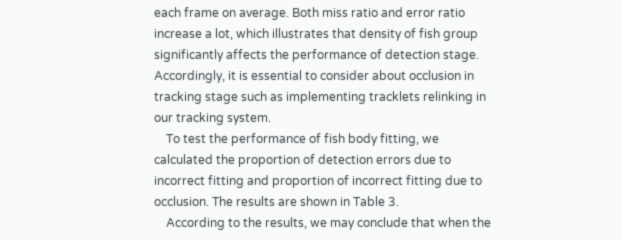each frame on average. Both miss ratio and error ratio increase a lot, which illustrates that density of fish group significantly affects the performance of detection stage. Accordingly, it is essential to consider about occlusion in tracking stage such as implementing tracklets relinking in our tracking system.
    To test the performance of fish body fitting, we calculated the proportion of detection errors due to incorrect fitting and proportion of incorrect fitting due to occlusion. The results are shown in Table 3.
    According to the results, we may conclude that when the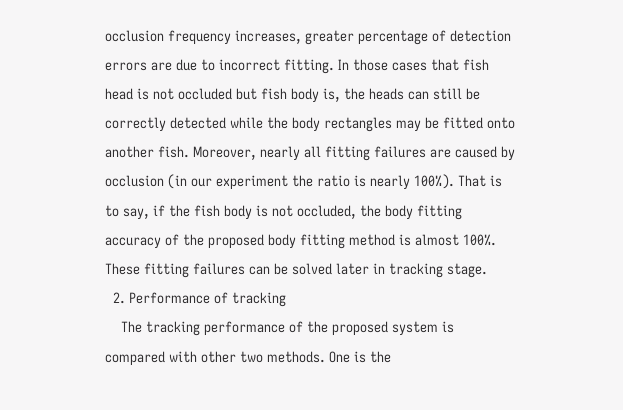occlusion frequency increases, greater percentage of detection errors are due to incorrect fitting. In those cases that fish head is not occluded but fish body is, the heads can still be correctly detected while the body rectangles may be fitted onto another fish. Moreover, nearly all fitting failures are caused by occlusion (in our experiment the ratio is nearly 100%). That is to say, if the fish body is not occluded, the body fitting accuracy of the proposed body fitting method is almost 100%. These fitting failures can be solved later in tracking stage.
  2. Performance of tracking
    The tracking performance of the proposed system is compared with other two methods. One is the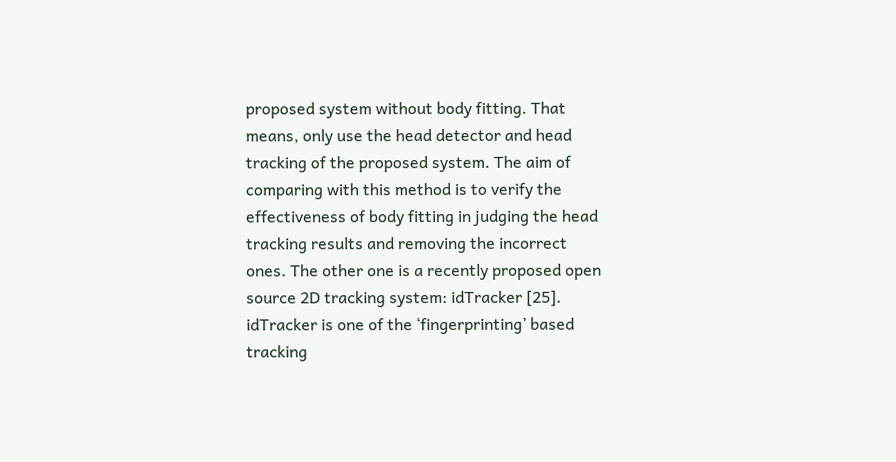proposed system without body fitting. That means, only use the head detector and head tracking of the proposed system. The aim of comparing with this method is to verify the effectiveness of body fitting in judging the head tracking results and removing the incorrect ones. The other one is a recently proposed open source 2D tracking system: idTracker [25]. idTracker is one of the ‘fingerprinting’ based tracking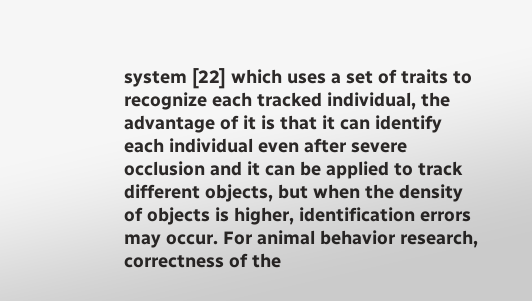system [22] which uses a set of traits to recognize each tracked individual, the advantage of it is that it can identify each individual even after severe occlusion and it can be applied to track different objects, but when the density of objects is higher, identification errors may occur. For animal behavior research, correctness of the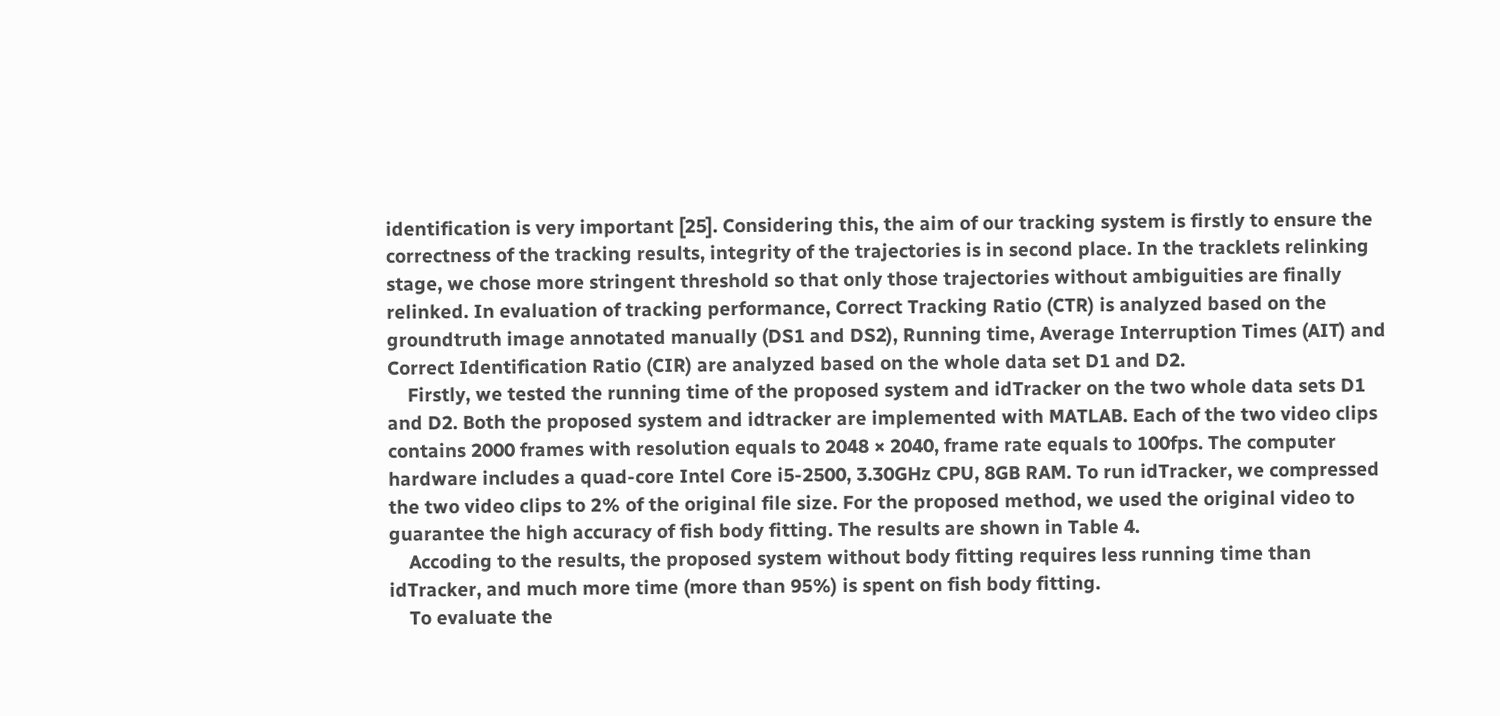identification is very important [25]. Considering this, the aim of our tracking system is firstly to ensure the correctness of the tracking results, integrity of the trajectories is in second place. In the tracklets relinking stage, we chose more stringent threshold so that only those trajectories without ambiguities are finally relinked. In evaluation of tracking performance, Correct Tracking Ratio (CTR) is analyzed based on the groundtruth image annotated manually (DS1 and DS2), Running time, Average Interruption Times (AIT) and Correct Identification Ratio (CIR) are analyzed based on the whole data set D1 and D2.
    Firstly, we tested the running time of the proposed system and idTracker on the two whole data sets D1 and D2. Both the proposed system and idtracker are implemented with MATLAB. Each of the two video clips contains 2000 frames with resolution equals to 2048 × 2040, frame rate equals to 100fps. The computer hardware includes a quad-core Intel Core i5-2500, 3.30GHz CPU, 8GB RAM. To run idTracker, we compressed the two video clips to 2% of the original file size. For the proposed method, we used the original video to guarantee the high accuracy of fish body fitting. The results are shown in Table 4.
    Accoding to the results, the proposed system without body fitting requires less running time than idTracker, and much more time (more than 95%) is spent on fish body fitting.
    To evaluate the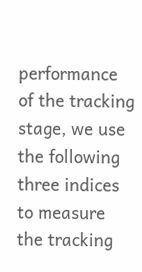performance of the tracking stage, we use the following three indices to measure the tracking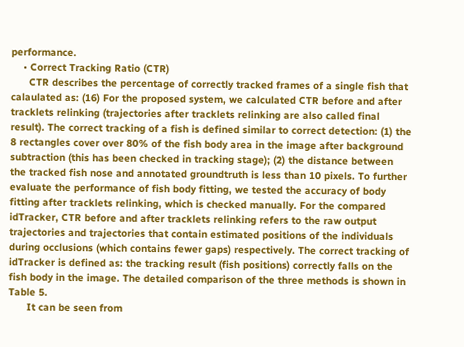performance.
    • Correct Tracking Ratio (CTR)
      CTR describes the percentage of correctly tracked frames of a single fish that calaulated as: (16) For the proposed system, we calculated CTR before and after tracklets relinking (trajectories after tracklets relinking are also called final result). The correct tracking of a fish is defined similar to correct detection: (1) the 8 rectangles cover over 80% of the fish body area in the image after background subtraction (this has been checked in tracking stage); (2) the distance between the tracked fish nose and annotated groundtruth is less than 10 pixels. To further evaluate the performance of fish body fitting, we tested the accuracy of body fitting after tracklets relinking, which is checked manually. For the compared idTracker, CTR before and after tracklets relinking refers to the raw output trajectories and trajectories that contain estimated positions of the individuals during occlusions (which contains fewer gaps) respectively. The correct tracking of idTracker is defined as: the tracking result (fish positions) correctly falls on the fish body in the image. The detailed comparison of the three methods is shown in Table 5.
      It can be seen from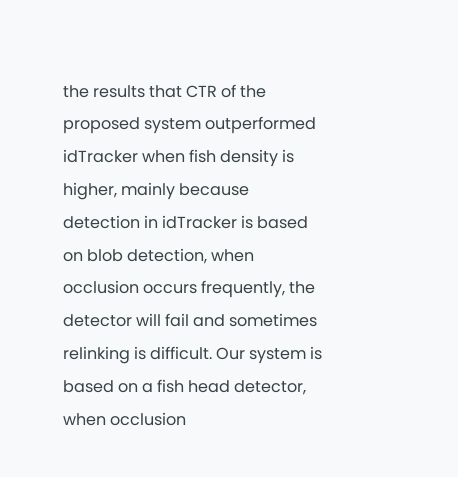the results that CTR of the proposed system outperformed idTracker when fish density is higher, mainly because detection in idTracker is based on blob detection, when occlusion occurs frequently, the detector will fail and sometimes relinking is difficult. Our system is based on a fish head detector, when occlusion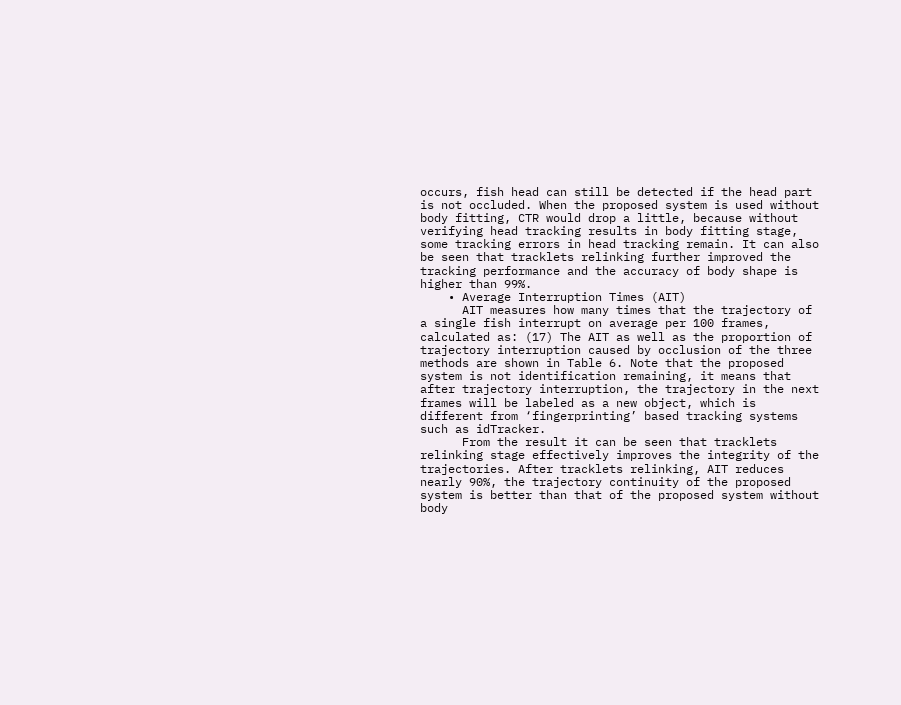occurs, fish head can still be detected if the head part is not occluded. When the proposed system is used without body fitting, CTR would drop a little, because without verifying head tracking results in body fitting stage, some tracking errors in head tracking remain. It can also be seen that tracklets relinking further improved the tracking performance and the accuracy of body shape is higher than 99%.
    • Average Interruption Times (AIT)
      AIT measures how many times that the trajectory of a single fish interrupt on average per 100 frames, calculated as: (17) The AIT as well as the proportion of trajectory interruption caused by occlusion of the three methods are shown in Table 6. Note that the proposed system is not identification remaining, it means that after trajectory interruption, the trajectory in the next frames will be labeled as a new object, which is different from ‘fingerprinting’ based tracking systems such as idTracker.
      From the result it can be seen that tracklets relinking stage effectively improves the integrity of the trajectories. After tracklets relinking, AIT reduces nearly 90%, the trajectory continuity of the proposed system is better than that of the proposed system without body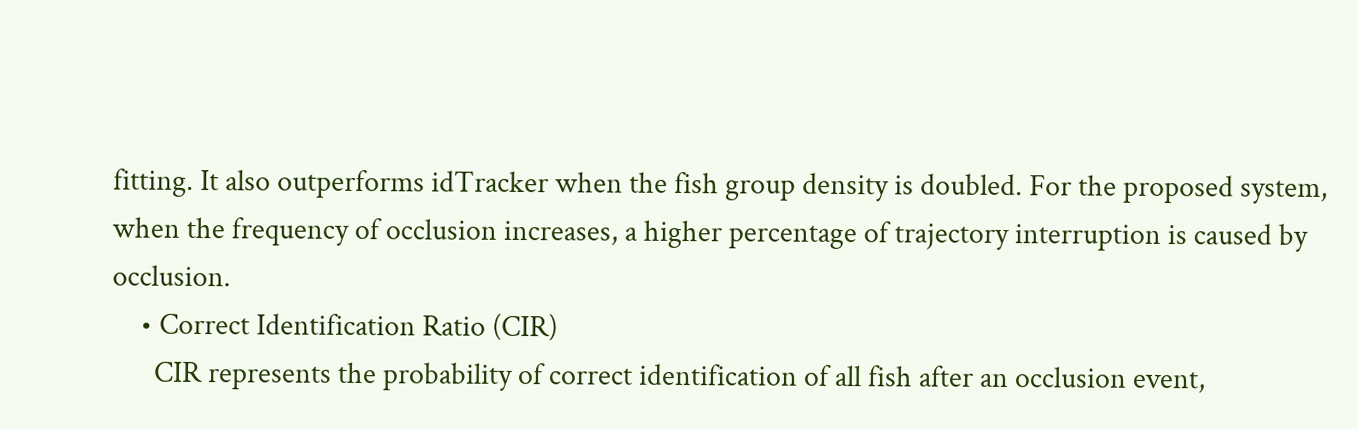fitting. It also outperforms idTracker when the fish group density is doubled. For the proposed system, when the frequency of occlusion increases, a higher percentage of trajectory interruption is caused by occlusion.
    • Correct Identification Ratio (CIR)
      CIR represents the probability of correct identification of all fish after an occlusion event,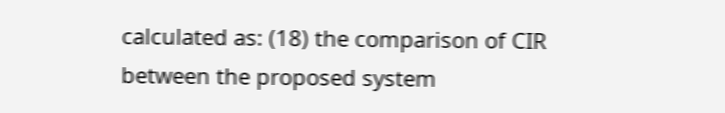calculated as: (18) the comparison of CIR between the proposed system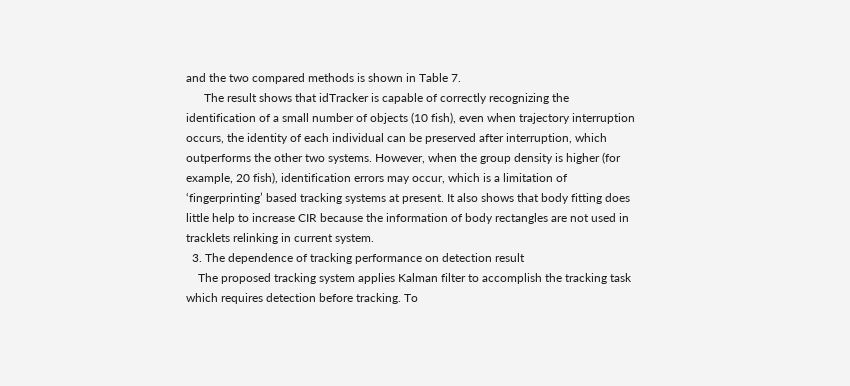and the two compared methods is shown in Table 7.
      The result shows that idTracker is capable of correctly recognizing the identification of a small number of objects (10 fish), even when trajectory interruption occurs, the identity of each individual can be preserved after interruption, which outperforms the other two systems. However, when the group density is higher (for example, 20 fish), identification errors may occur, which is a limitation of ‘fingerprinting’ based tracking systems at present. It also shows that body fitting does little help to increase CIR because the information of body rectangles are not used in tracklets relinking in current system.
  3. The dependence of tracking performance on detection result
    The proposed tracking system applies Kalman filter to accomplish the tracking task which requires detection before tracking. To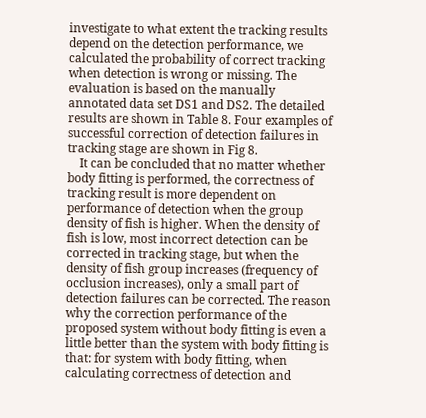investigate to what extent the tracking results depend on the detection performance, we calculated the probability of correct tracking when detection is wrong or missing. The evaluation is based on the manually annotated data set DS1 and DS2. The detailed results are shown in Table 8. Four examples of successful correction of detection failures in tracking stage are shown in Fig 8.
    It can be concluded that no matter whether body fitting is performed, the correctness of tracking result is more dependent on performance of detection when the group density of fish is higher. When the density of fish is low, most incorrect detection can be corrected in tracking stage, but when the density of fish group increases (frequency of occlusion increases), only a small part of detection failures can be corrected. The reason why the correction performance of the proposed system without body fitting is even a little better than the system with body fitting is that: for system with body fitting, when calculating correctness of detection and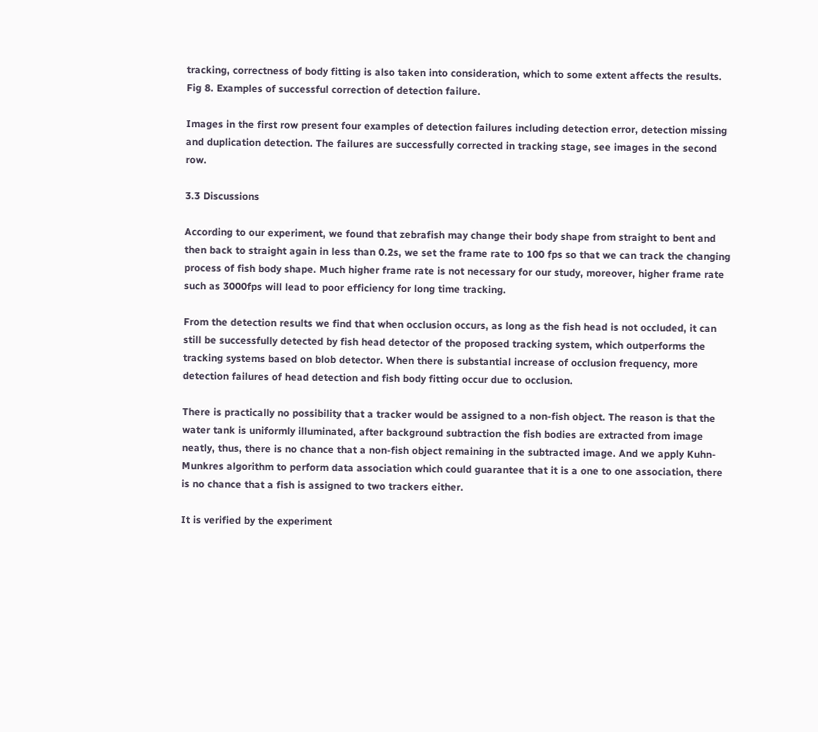tracking, correctness of body fitting is also taken into consideration, which to some extent affects the results.
Fig 8. Examples of successful correction of detection failure.

Images in the first row present four examples of detection failures including detection error, detection missing and duplication detection. The failures are successfully corrected in tracking stage, see images in the second row.

3.3 Discussions

According to our experiment, we found that zebrafish may change their body shape from straight to bent and then back to straight again in less than 0.2s, we set the frame rate to 100 fps so that we can track the changing process of fish body shape. Much higher frame rate is not necessary for our study, moreover, higher frame rate such as 3000fps will lead to poor efficiency for long time tracking.

From the detection results we find that when occlusion occurs, as long as the fish head is not occluded, it can still be successfully detected by fish head detector of the proposed tracking system, which outperforms the tracking systems based on blob detector. When there is substantial increase of occlusion frequency, more detection failures of head detection and fish body fitting occur due to occlusion.

There is practically no possibility that a tracker would be assigned to a non-fish object. The reason is that the water tank is uniformly illuminated, after background subtraction the fish bodies are extracted from image neatly, thus, there is no chance that a non-fish object remaining in the subtracted image. And we apply Kuhn-Munkres algorithm to perform data association which could guarantee that it is a one to one association, there is no chance that a fish is assigned to two trackers either.

It is verified by the experiment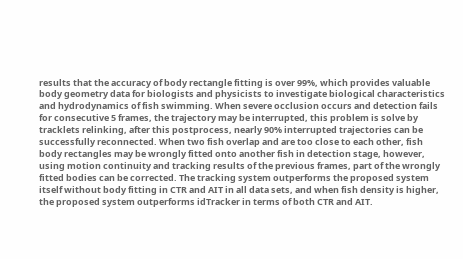results that the accuracy of body rectangle fitting is over 99%, which provides valuable body geometry data for biologists and physicists to investigate biological characteristics and hydrodynamics of fish swimming. When severe occlusion occurs and detection fails for consecutive 5 frames, the trajectory may be interrupted, this problem is solve by tracklets relinking, after this postprocess, nearly 90% interrupted trajectories can be successfully reconnected. When two fish overlap and are too close to each other, fish body rectangles may be wrongly fitted onto another fish in detection stage, however, using motion continuity and tracking results of the previous frames, part of the wrongly fitted bodies can be corrected. The tracking system outperforms the proposed system itself without body fitting in CTR and AIT in all data sets, and when fish density is higher, the proposed system outperforms idTracker in terms of both CTR and AIT.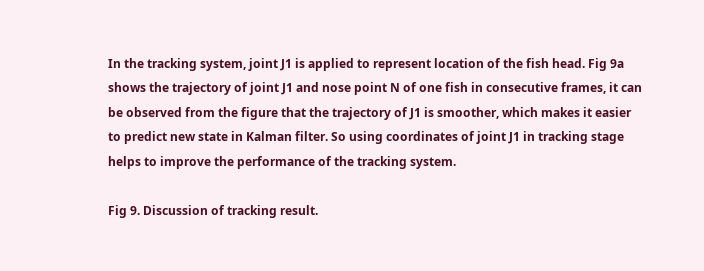In the tracking system, joint J1 is applied to represent location of the fish head. Fig 9a shows the trajectory of joint J1 and nose point N of one fish in consecutive frames, it can be observed from the figure that the trajectory of J1 is smoother, which makes it easier to predict new state in Kalman filter. So using coordinates of joint J1 in tracking stage helps to improve the performance of the tracking system.

Fig 9. Discussion of tracking result.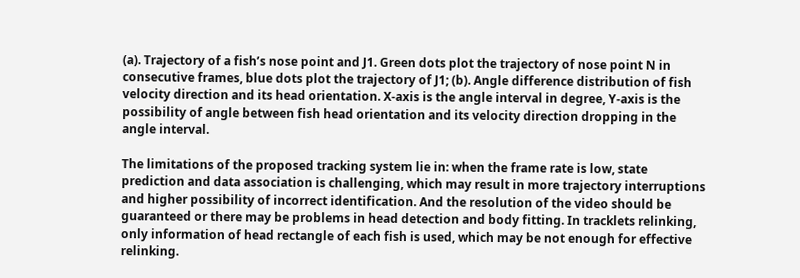(a). Trajectory of a fish’s nose point and J1. Green dots plot the trajectory of nose point N in consecutive frames, blue dots plot the trajectory of J1; (b). Angle difference distribution of fish velocity direction and its head orientation. X-axis is the angle interval in degree, Y-axis is the possibility of angle between fish head orientation and its velocity direction dropping in the angle interval.

The limitations of the proposed tracking system lie in: when the frame rate is low, state prediction and data association is challenging, which may result in more trajectory interruptions and higher possibility of incorrect identification. And the resolution of the video should be guaranteed or there may be problems in head detection and body fitting. In tracklets relinking, only information of head rectangle of each fish is used, which may be not enough for effective relinking.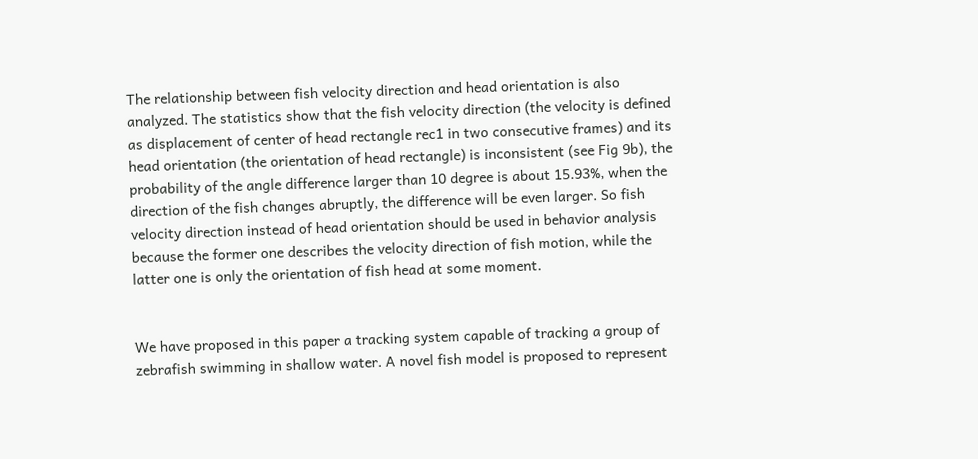The relationship between fish velocity direction and head orientation is also analyzed. The statistics show that the fish velocity direction (the velocity is defined as displacement of center of head rectangle rec1 in two consecutive frames) and its head orientation (the orientation of head rectangle) is inconsistent (see Fig 9b), the probability of the angle difference larger than 10 degree is about 15.93%, when the direction of the fish changes abruptly, the difference will be even larger. So fish velocity direction instead of head orientation should be used in behavior analysis because the former one describes the velocity direction of fish motion, while the latter one is only the orientation of fish head at some moment.


We have proposed in this paper a tracking system capable of tracking a group of zebrafish swimming in shallow water. A novel fish model is proposed to represent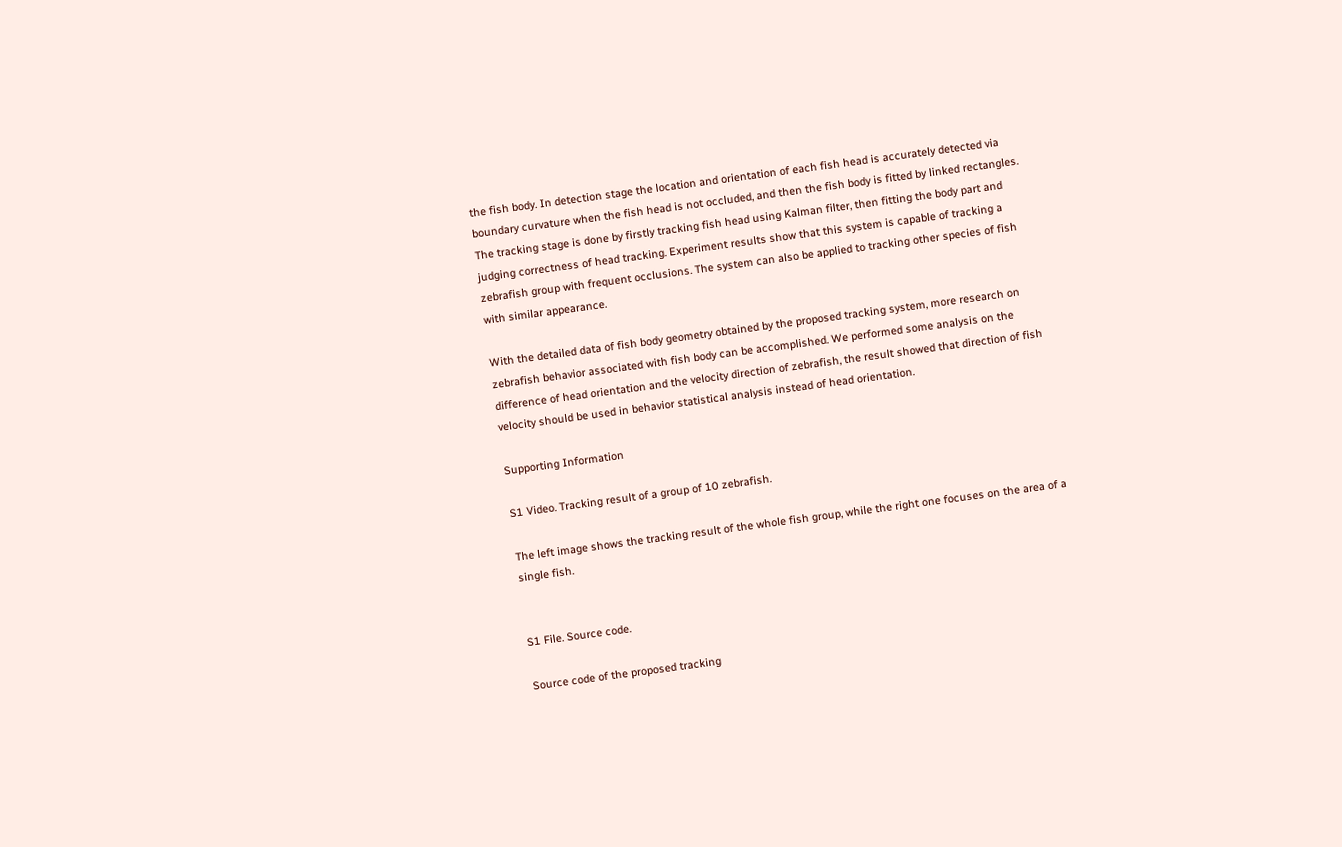the fish body. In detection stage the location and orientation of each fish head is accurately detected via boundary curvature when the fish head is not occluded, and then the fish body is fitted by linked rectangles. The tracking stage is done by firstly tracking fish head using Kalman filter, then fitting the body part and judging correctness of head tracking. Experiment results show that this system is capable of tracking a zebrafish group with frequent occlusions. The system can also be applied to tracking other species of fish with similar appearance.

With the detailed data of fish body geometry obtained by the proposed tracking system, more research on zebrafish behavior associated with fish body can be accomplished. We performed some analysis on the difference of head orientation and the velocity direction of zebrafish, the result showed that direction of fish velocity should be used in behavior statistical analysis instead of head orientation.

Supporting Information

S1 Video. Tracking result of a group of 10 zebrafish.

The left image shows the tracking result of the whole fish group, while the right one focuses on the area of a single fish.


S1 File. Source code.

Source code of the proposed tracking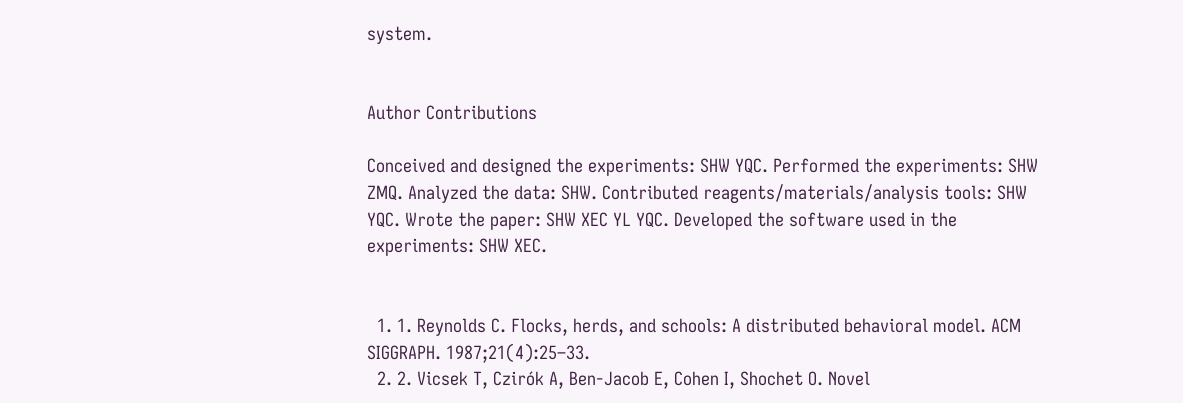system.


Author Contributions

Conceived and designed the experiments: SHW YQC. Performed the experiments: SHW ZMQ. Analyzed the data: SHW. Contributed reagents/materials/analysis tools: SHW YQC. Wrote the paper: SHW XEC YL YQC. Developed the software used in the experiments: SHW XEC.


  1. 1. Reynolds C. Flocks, herds, and schools: A distributed behavioral model. ACM SIGGRAPH. 1987;21(4):25–33.
  2. 2. Vicsek T, Czirók A, Ben-Jacob E, Cohen I, Shochet O. Novel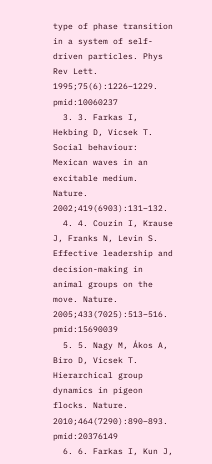type of phase transition in a system of self-driven particles. Phys Rev Lett. 1995;75(6):1226–1229. pmid:10060237
  3. 3. Farkas I, Hekbing D, Vicsek T. Social behaviour: Mexican waves in an excitable medium. Nature. 2002;419(6903):131–132.
  4. 4. Couzin I, Krause J, Franks N, Levin S. Effective leadership and decision-making in animal groups on the move. Nature. 2005;433(7025):513–516. pmid:15690039
  5. 5. Nagy M, Ákos A, Biro D, Vicsek T. Hierarchical group dynamics in pigeon flocks. Nature. 2010;464(7290):890–893. pmid:20376149
  6. 6. Farkas I, Kun J,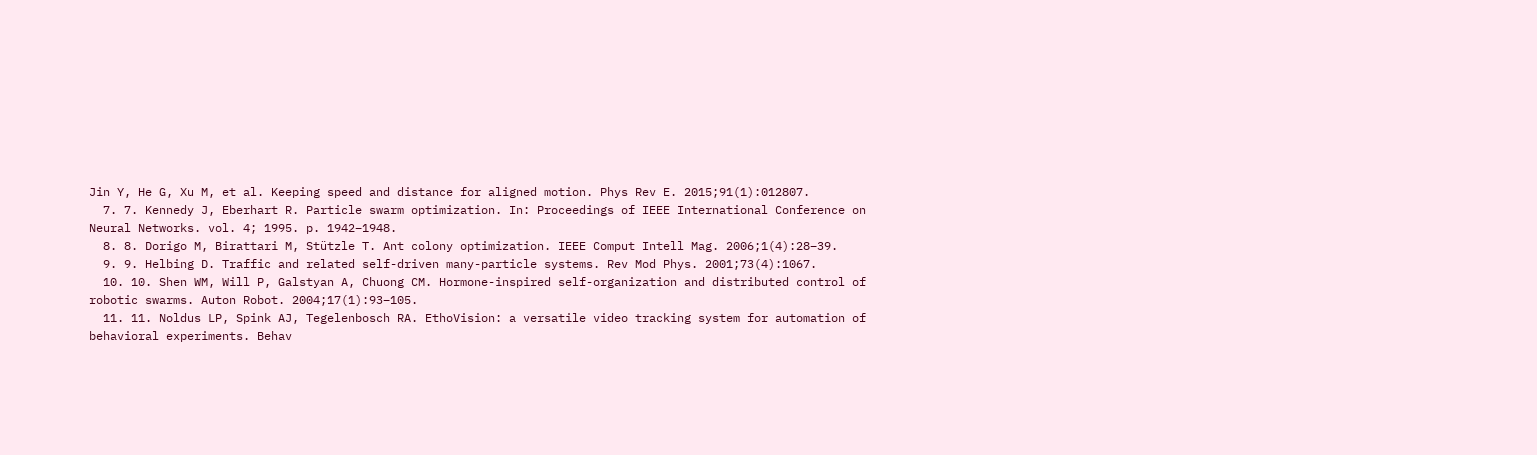Jin Y, He G, Xu M, et al. Keeping speed and distance for aligned motion. Phys Rev E. 2015;91(1):012807.
  7. 7. Kennedy J, Eberhart R. Particle swarm optimization. In: Proceedings of IEEE International Conference on Neural Networks. vol. 4; 1995. p. 1942–1948.
  8. 8. Dorigo M, Birattari M, Stützle T. Ant colony optimization. IEEE Comput Intell Mag. 2006;1(4):28–39.
  9. 9. Helbing D. Traffic and related self-driven many-particle systems. Rev Mod Phys. 2001;73(4):1067.
  10. 10. Shen WM, Will P, Galstyan A, Chuong CM. Hormone-inspired self-organization and distributed control of robotic swarms. Auton Robot. 2004;17(1):93–105.
  11. 11. Noldus LP, Spink AJ, Tegelenbosch RA. EthoVision: a versatile video tracking system for automation of behavioral experiments. Behav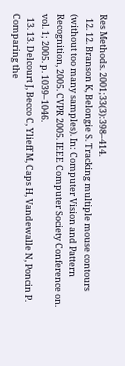Res Methods. 2001;33(3):398–414.
  12. 12. Branson K, Belongie S. Tracking multiple mouse contours (without too many samples). In: Computer Vision and Pattern Recognition, 2005. CVPR 2005. IEEE Computer Society Conference on. vol. 1; 2005. p. 1039–1046.
  13. 13. Delcourt J, Becco C, Ylieff M, Caps H, Vandewalle N, Poncin P. Comparing the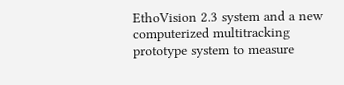EthoVision 2.3 system and a new computerized multitracking prototype system to measure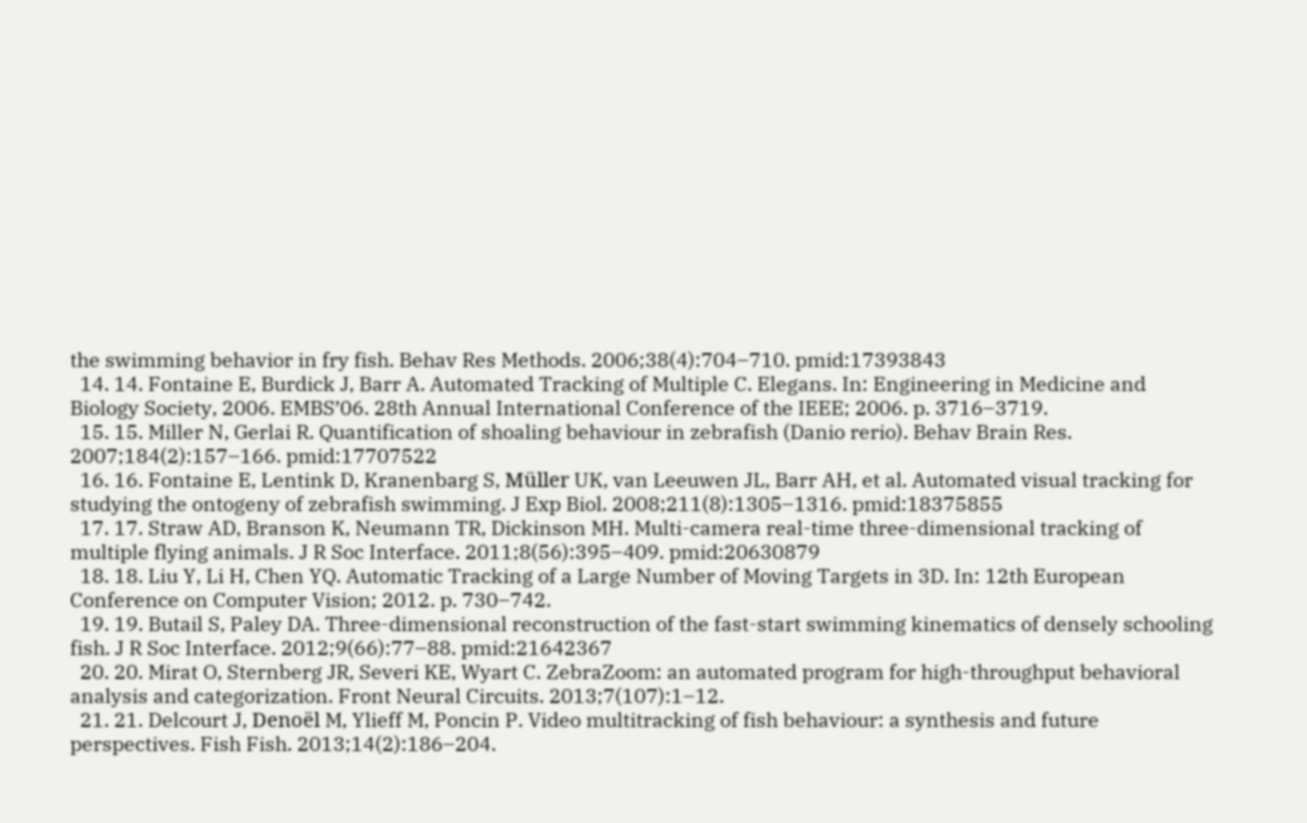the swimming behavior in fry fish. Behav Res Methods. 2006;38(4):704–710. pmid:17393843
  14. 14. Fontaine E, Burdick J, Barr A. Automated Tracking of Multiple C. Elegans. In: Engineering in Medicine and Biology Society, 2006. EMBS’06. 28th Annual International Conference of the IEEE; 2006. p. 3716–3719.
  15. 15. Miller N, Gerlai R. Quantification of shoaling behaviour in zebrafish (Danio rerio). Behav Brain Res. 2007;184(2):157–166. pmid:17707522
  16. 16. Fontaine E, Lentink D, Kranenbarg S, Müller UK, van Leeuwen JL, Barr AH, et al. Automated visual tracking for studying the ontogeny of zebrafish swimming. J Exp Biol. 2008;211(8):1305–1316. pmid:18375855
  17. 17. Straw AD, Branson K, Neumann TR, Dickinson MH. Multi-camera real-time three-dimensional tracking of multiple flying animals. J R Soc Interface. 2011;8(56):395–409. pmid:20630879
  18. 18. Liu Y, Li H, Chen YQ. Automatic Tracking of a Large Number of Moving Targets in 3D. In: 12th European Conference on Computer Vision; 2012. p. 730–742.
  19. 19. Butail S, Paley DA. Three-dimensional reconstruction of the fast-start swimming kinematics of densely schooling fish. J R Soc Interface. 2012;9(66):77–88. pmid:21642367
  20. 20. Mirat O, Sternberg JR, Severi KE, Wyart C. ZebraZoom: an automated program for high-throughput behavioral analysis and categorization. Front Neural Circuits. 2013;7(107):1–12.
  21. 21. Delcourt J, Denoël M, Ylieff M, Poncin P. Video multitracking of fish behaviour: a synthesis and future perspectives. Fish Fish. 2013;14(2):186–204.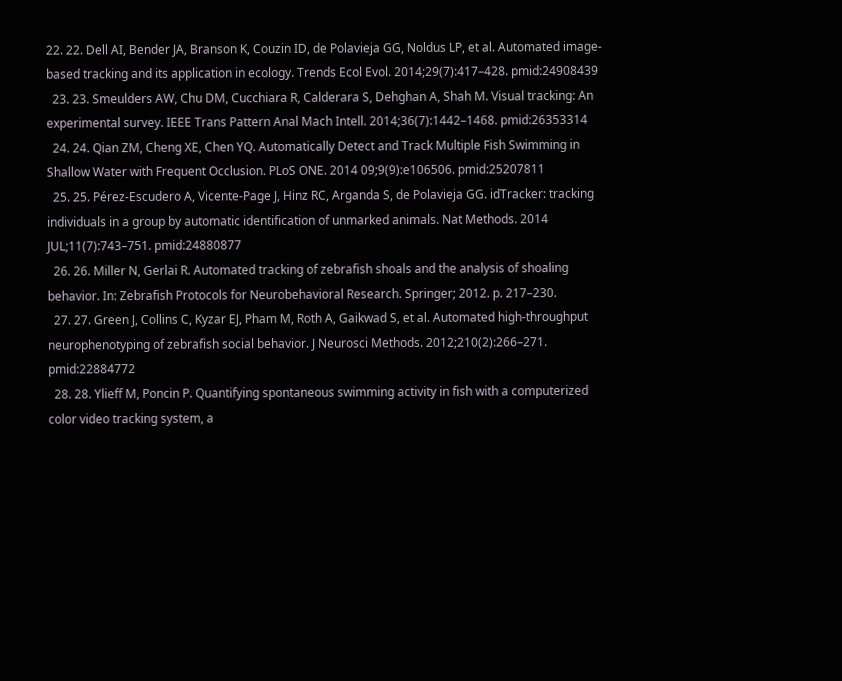22. 22. Dell AI, Bender JA, Branson K, Couzin ID, de Polavieja GG, Noldus LP, et al. Automated image-based tracking and its application in ecology. Trends Ecol Evol. 2014;29(7):417–428. pmid:24908439
  23. 23. Smeulders AW, Chu DM, Cucchiara R, Calderara S, Dehghan A, Shah M. Visual tracking: An experimental survey. IEEE Trans Pattern Anal Mach Intell. 2014;36(7):1442–1468. pmid:26353314
  24. 24. Qian ZM, Cheng XE, Chen YQ. Automatically Detect and Track Multiple Fish Swimming in Shallow Water with Frequent Occlusion. PLoS ONE. 2014 09;9(9):e106506. pmid:25207811
  25. 25. Pérez-Escudero A, Vicente-Page J, Hinz RC, Arganda S, de Polavieja GG. idTracker: tracking individuals in a group by automatic identification of unmarked animals. Nat Methods. 2014 JUL;11(7):743–751. pmid:24880877
  26. 26. Miller N, Gerlai R. Automated tracking of zebrafish shoals and the analysis of shoaling behavior. In: Zebrafish Protocols for Neurobehavioral Research. Springer; 2012. p. 217–230.
  27. 27. Green J, Collins C, Kyzar EJ, Pham M, Roth A, Gaikwad S, et al. Automated high-throughput neurophenotyping of zebrafish social behavior. J Neurosci Methods. 2012;210(2):266–271. pmid:22884772
  28. 28. Ylieff M, Poncin P. Quantifying spontaneous swimming activity in fish with a computerized color video tracking system, a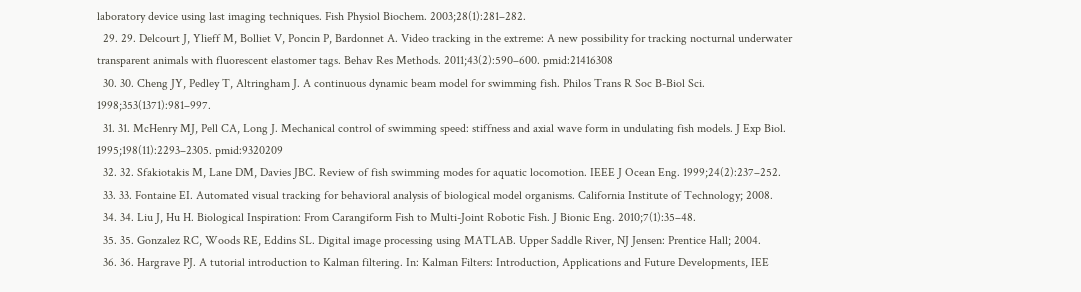laboratory device using last imaging techniques. Fish Physiol Biochem. 2003;28(1):281–282.
  29. 29. Delcourt J, Ylieff M, Bolliet V, Poncin P, Bardonnet A. Video tracking in the extreme: A new possibility for tracking nocturnal underwater transparent animals with fluorescent elastomer tags. Behav Res Methods. 2011;43(2):590–600. pmid:21416308
  30. 30. Cheng JY, Pedley T, Altringham J. A continuous dynamic beam model for swimming fish. Philos Trans R Soc B-Biol Sci. 1998;353(1371):981–997.
  31. 31. McHenry MJ, Pell CA, Long J. Mechanical control of swimming speed: stiffness and axial wave form in undulating fish models. J Exp Biol. 1995;198(11):2293–2305. pmid:9320209
  32. 32. Sfakiotakis M, Lane DM, Davies JBC. Review of fish swimming modes for aquatic locomotion. IEEE J Ocean Eng. 1999;24(2):237–252.
  33. 33. Fontaine EI. Automated visual tracking for behavioral analysis of biological model organisms. California Institute of Technology; 2008.
  34. 34. Liu J, Hu H. Biological Inspiration: From Carangiform Fish to Multi-Joint Robotic Fish. J Bionic Eng. 2010;7(1):35–48.
  35. 35. Gonzalez RC, Woods RE, Eddins SL. Digital image processing using MATLAB. Upper Saddle River, NJ Jensen: Prentice Hall; 2004.
  36. 36. Hargrave PJ. A tutorial introduction to Kalman filtering. In: Kalman Filters: Introduction, Applications and Future Developments, IEE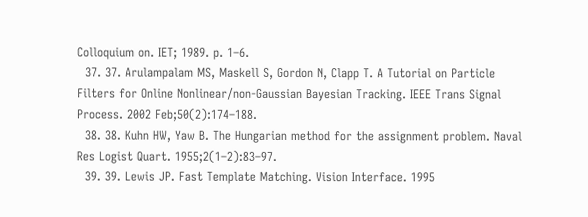Colloquium on. IET; 1989. p. 1–6.
  37. 37. Arulampalam MS, Maskell S, Gordon N, Clapp T. A Tutorial on Particle Filters for Online Nonlinear/non-Gaussian Bayesian Tracking. IEEE Trans Signal Process. 2002 Feb;50(2):174–188.
  38. 38. Kuhn HW, Yaw B. The Hungarian method for the assignment problem. Naval Res Logist Quart. 1955;2(1–2):83–97.
  39. 39. Lewis JP. Fast Template Matching. Vision Interface. 1995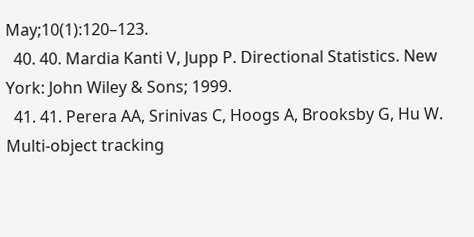May;10(1):120–123.
  40. 40. Mardia Kanti V, Jupp P. Directional Statistics. New York: John Wiley & Sons; 1999.
  41. 41. Perera AA, Srinivas C, Hoogs A, Brooksby G, Hu W. Multi-object tracking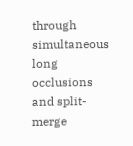through simultaneous long occlusions and split-merge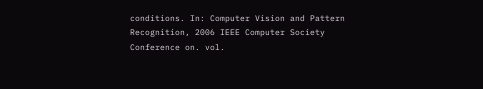conditions. In: Computer Vision and Pattern Recognition, 2006 IEEE Computer Society Conference on. vol.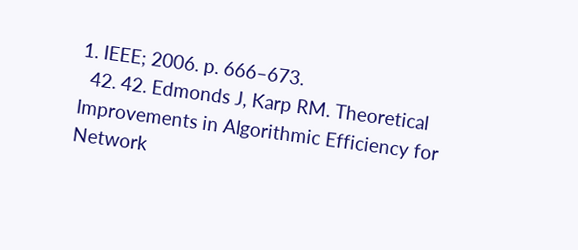1. IEEE; 2006. p. 666–673.
  42. 42. Edmonds J, Karp RM. Theoretical Improvements in Algorithmic Efficiency for Network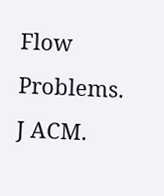Flow Problems. J ACM.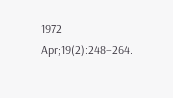1972 Apr;19(2):248–264.